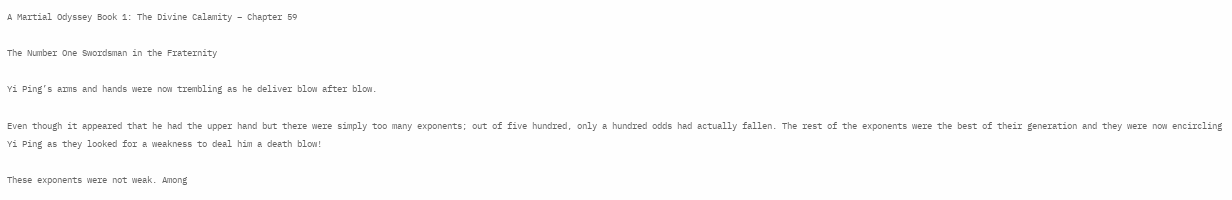A Martial Odyssey Book 1: The Divine Calamity – Chapter 59

The Number One Swordsman in the Fraternity

Yi Ping’s arms and hands were now trembling as he deliver blow after blow.

Even though it appeared that he had the upper hand but there were simply too many exponents; out of five hundred, only a hundred odds had actually fallen. The rest of the exponents were the best of their generation and they were now encircling Yi Ping as they looked for a weakness to deal him a death blow!

These exponents were not weak. Among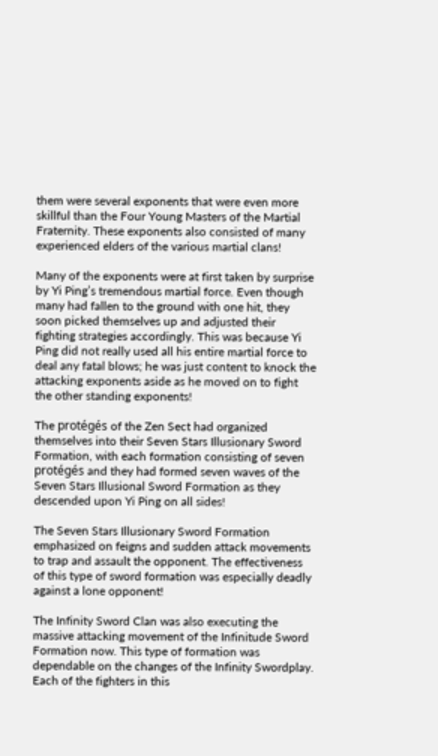them were several exponents that were even more skillful than the Four Young Masters of the Martial Fraternity. These exponents also consisted of many experienced elders of the various martial clans!

Many of the exponents were at first taken by surprise by Yi Ping’s tremendous martial force. Even though many had fallen to the ground with one hit, they soon picked themselves up and adjusted their fighting strategies accordingly. This was because Yi Ping did not really used all his entire martial force to deal any fatal blows; he was just content to knock the attacking exponents aside as he moved on to fight the other standing exponents!

The protégés of the Zen Sect had organized themselves into their Seven Stars Illusionary Sword Formation, with each formation consisting of seven protégés and they had formed seven waves of the Seven Stars Illusional Sword Formation as they descended upon Yi Ping on all sides!

The Seven Stars Illusionary Sword Formation emphasized on feigns and sudden attack movements to trap and assault the opponent. The effectiveness of this type of sword formation was especially deadly against a lone opponent!

The Infinity Sword Clan was also executing the massive attacking movement of the Infinitude Sword Formation now. This type of formation was dependable on the changes of the Infinity Swordplay. Each of the fighters in this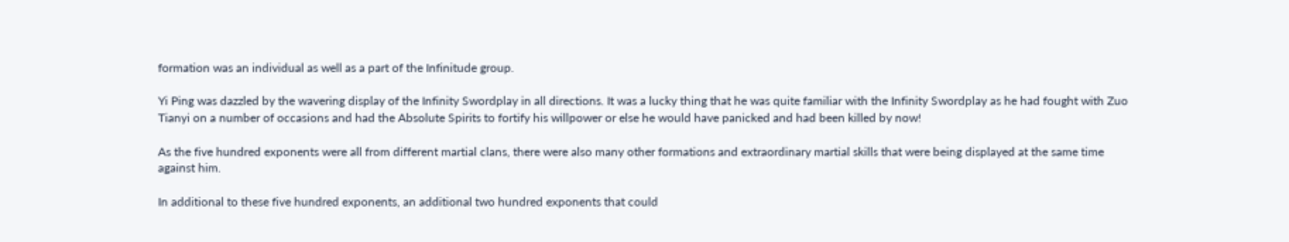formation was an individual as well as a part of the Infinitude group.

Yi Ping was dazzled by the wavering display of the Infinity Swordplay in all directions. It was a lucky thing that he was quite familiar with the Infinity Swordplay as he had fought with Zuo Tianyi on a number of occasions and had the Absolute Spirits to fortify his willpower or else he would have panicked and had been killed by now!

As the five hundred exponents were all from different martial clans, there were also many other formations and extraordinary martial skills that were being displayed at the same time against him.

In additional to these five hundred exponents, an additional two hundred exponents that could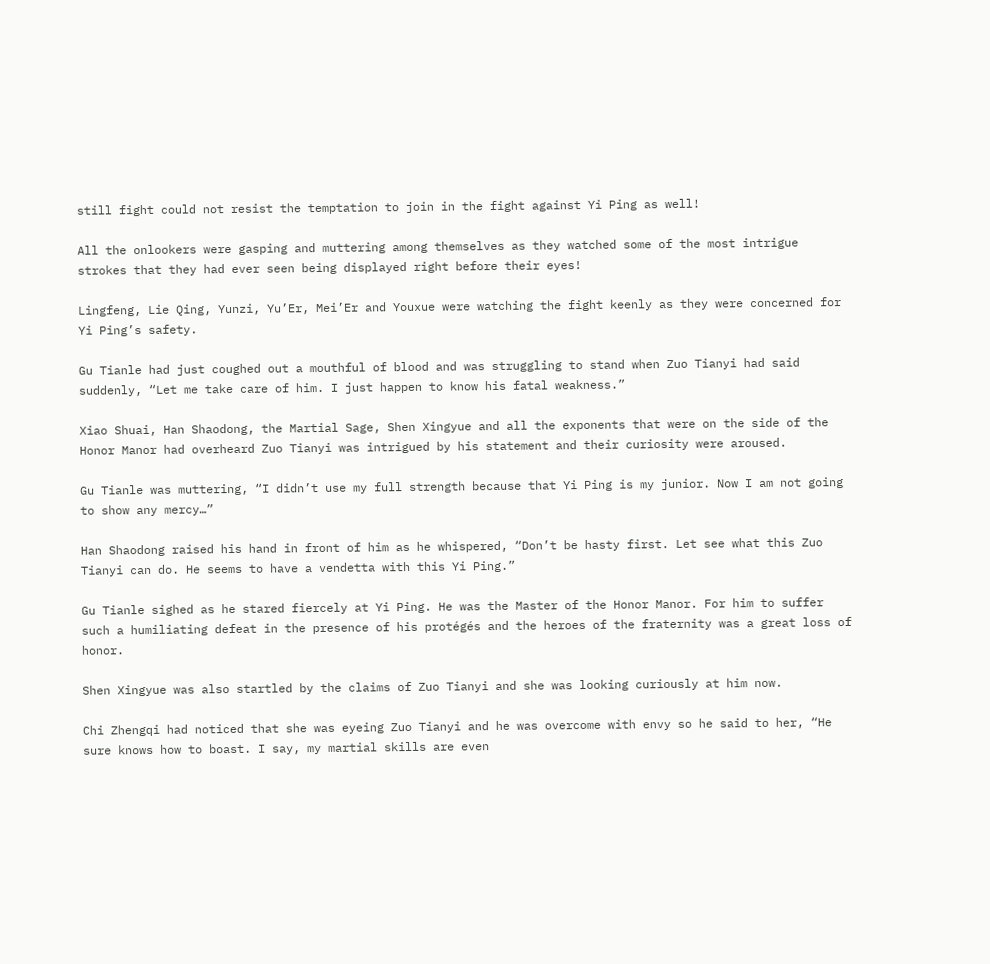still fight could not resist the temptation to join in the fight against Yi Ping as well!

All the onlookers were gasping and muttering among themselves as they watched some of the most intrigue strokes that they had ever seen being displayed right before their eyes!

Lingfeng, Lie Qing, Yunzi, Yu’Er, Mei’Er and Youxue were watching the fight keenly as they were concerned for Yi Ping’s safety.

Gu Tianle had just coughed out a mouthful of blood and was struggling to stand when Zuo Tianyi had said suddenly, “Let me take care of him. I just happen to know his fatal weakness.”

Xiao Shuai, Han Shaodong, the Martial Sage, Shen Xingyue and all the exponents that were on the side of the Honor Manor had overheard Zuo Tianyi was intrigued by his statement and their curiosity were aroused.

Gu Tianle was muttering, “I didn’t use my full strength because that Yi Ping is my junior. Now I am not going to show any mercy…”

Han Shaodong raised his hand in front of him as he whispered, “Don’t be hasty first. Let see what this Zuo Tianyi can do. He seems to have a vendetta with this Yi Ping.”

Gu Tianle sighed as he stared fiercely at Yi Ping. He was the Master of the Honor Manor. For him to suffer such a humiliating defeat in the presence of his protégés and the heroes of the fraternity was a great loss of honor.

Shen Xingyue was also startled by the claims of Zuo Tianyi and she was looking curiously at him now.

Chi Zhengqi had noticed that she was eyeing Zuo Tianyi and he was overcome with envy so he said to her, “He sure knows how to boast. I say, my martial skills are even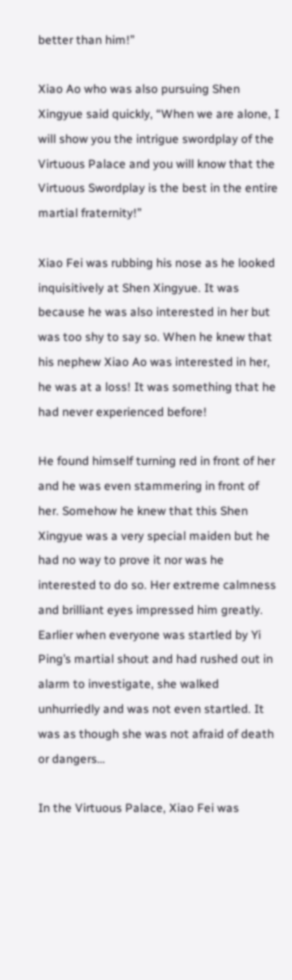better than him!”

Xiao Ao who was also pursuing Shen Xingyue said quickly, “When we are alone, I will show you the intrigue swordplay of the Virtuous Palace and you will know that the Virtuous Swordplay is the best in the entire martial fraternity!”

Xiao Fei was rubbing his nose as he looked inquisitively at Shen Xingyue. It was because he was also interested in her but was too shy to say so. When he knew that his nephew Xiao Ao was interested in her, he was at a loss! It was something that he had never experienced before!

He found himself turning red in front of her and he was even stammering in front of her. Somehow he knew that this Shen Xingyue was a very special maiden but he had no way to prove it nor was he interested to do so. Her extreme calmness and brilliant eyes impressed him greatly. Earlier when everyone was startled by Yi Ping’s martial shout and had rushed out in alarm to investigate, she walked unhurriedly and was not even startled. It was as though she was not afraid of death or dangers…

In the Virtuous Palace, Xiao Fei was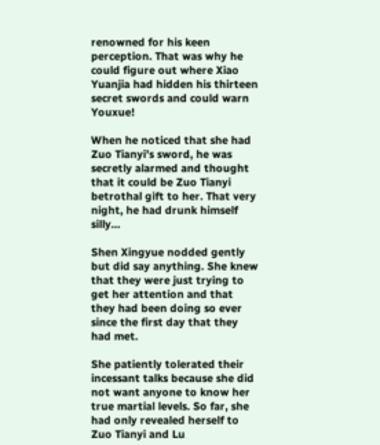renowned for his keen perception. That was why he could figure out where Xiao Yuanjia had hidden his thirteen secret swords and could warn Youxue!

When he noticed that she had Zuo Tianyi’s sword, he was secretly alarmed and thought that it could be Zuo Tianyi betrothal gift to her. That very night, he had drunk himself silly…

Shen Xingyue nodded gently but did say anything. She knew that they were just trying to get her attention and that they had been doing so ever since the first day that they had met.

She patiently tolerated their incessant talks because she did not want anyone to know her true martial levels. So far, she had only revealed herself to Zuo Tianyi and Lu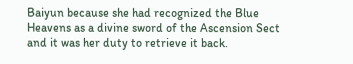Baiyun because she had recognized the Blue Heavens as a divine sword of the Ascension Sect and it was her duty to retrieve it back.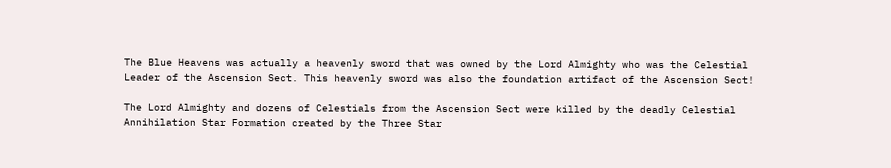The Blue Heavens was actually a heavenly sword that was owned by the Lord Almighty who was the Celestial Leader of the Ascension Sect. This heavenly sword was also the foundation artifact of the Ascension Sect!

The Lord Almighty and dozens of Celestials from the Ascension Sect were killed by the deadly Celestial Annihilation Star Formation created by the Three Star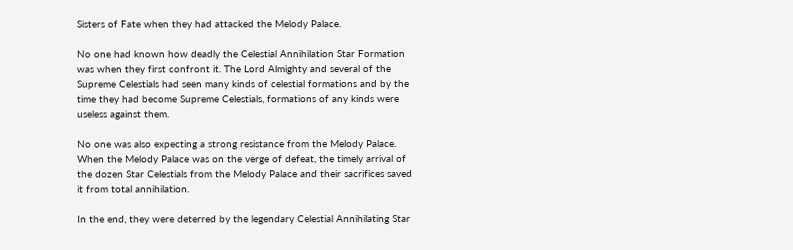Sisters of Fate when they had attacked the Melody Palace.

No one had known how deadly the Celestial Annihilation Star Formation was when they first confront it. The Lord Almighty and several of the Supreme Celestials had seen many kinds of celestial formations and by the time they had become Supreme Celestials, formations of any kinds were useless against them.

No one was also expecting a strong resistance from the Melody Palace. When the Melody Palace was on the verge of defeat, the timely arrival of the dozen Star Celestials from the Melody Palace and their sacrifices saved it from total annihilation.

In the end, they were deterred by the legendary Celestial Annihilating Star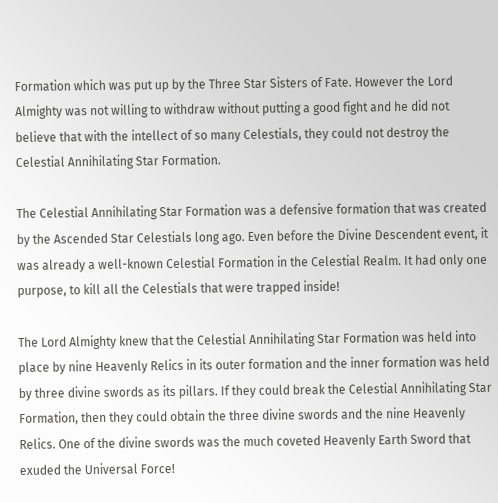Formation which was put up by the Three Star Sisters of Fate. However the Lord Almighty was not willing to withdraw without putting a good fight and he did not believe that with the intellect of so many Celestials, they could not destroy the Celestial Annihilating Star Formation.

The Celestial Annihilating Star Formation was a defensive formation that was created by the Ascended Star Celestials long ago. Even before the Divine Descendent event, it was already a well-known Celestial Formation in the Celestial Realm. It had only one purpose, to kill all the Celestials that were trapped inside!

The Lord Almighty knew that the Celestial Annihilating Star Formation was held into place by nine Heavenly Relics in its outer formation and the inner formation was held by three divine swords as its pillars. If they could break the Celestial Annihilating Star Formation, then they could obtain the three divine swords and the nine Heavenly Relics. One of the divine swords was the much coveted Heavenly Earth Sword that exuded the Universal Force!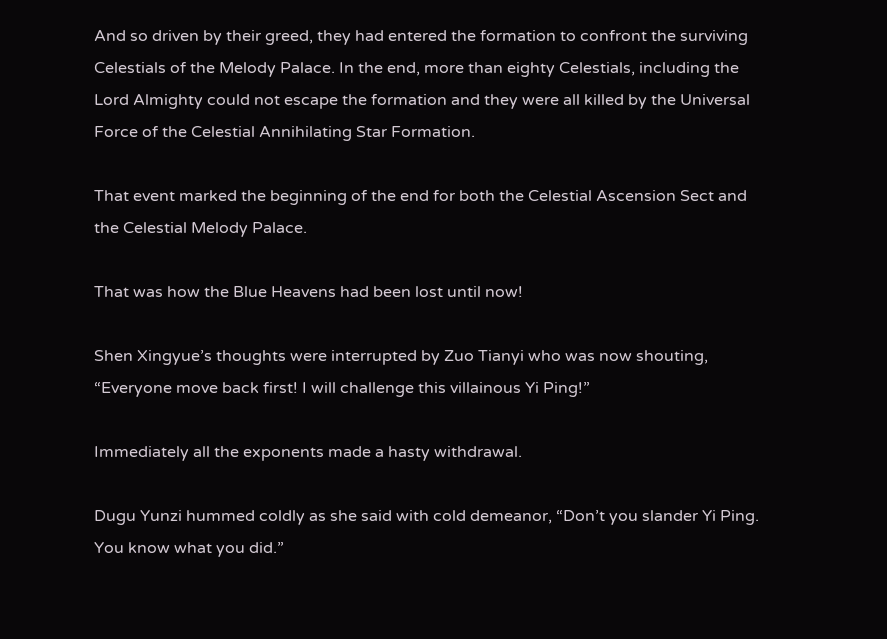And so driven by their greed, they had entered the formation to confront the surviving Celestials of the Melody Palace. In the end, more than eighty Celestials, including the Lord Almighty could not escape the formation and they were all killed by the Universal Force of the Celestial Annihilating Star Formation.

That event marked the beginning of the end for both the Celestial Ascension Sect and the Celestial Melody Palace.

That was how the Blue Heavens had been lost until now!

Shen Xingyue’s thoughts were interrupted by Zuo Tianyi who was now shouting, “Everyone move back first! I will challenge this villainous Yi Ping!”

Immediately all the exponents made a hasty withdrawal.

Dugu Yunzi hummed coldly as she said with cold demeanor, “Don’t you slander Yi Ping. You know what you did.”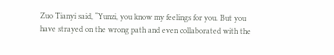Zuo Tianyi said, “Yunzi, you know my feelings for you. But you have strayed on the wrong path and even collaborated with the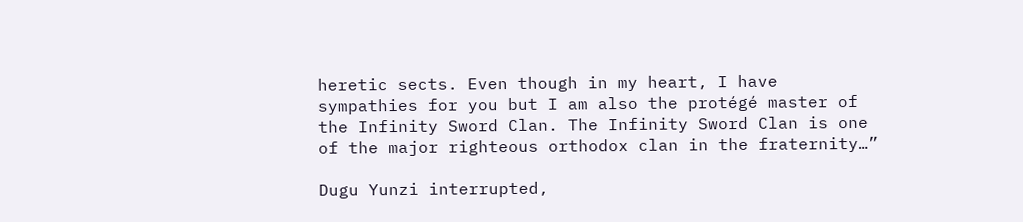heretic sects. Even though in my heart, I have sympathies for you but I am also the protégé master of the Infinity Sword Clan. The Infinity Sword Clan is one of the major righteous orthodox clan in the fraternity…”

Dugu Yunzi interrupted,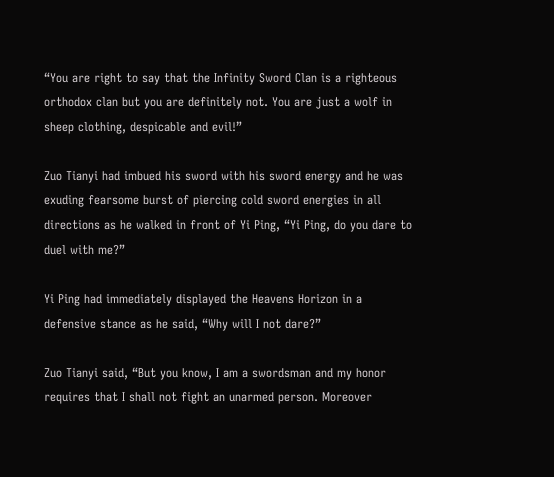“You are right to say that the Infinity Sword Clan is a righteous orthodox clan but you are definitely not. You are just a wolf in sheep clothing, despicable and evil!”

Zuo Tianyi had imbued his sword with his sword energy and he was exuding fearsome burst of piercing cold sword energies in all directions as he walked in front of Yi Ping, “Yi Ping, do you dare to duel with me?”

Yi Ping had immediately displayed the Heavens Horizon in a defensive stance as he said, “Why will I not dare?”

Zuo Tianyi said, “But you know, I am a swordsman and my honor requires that I shall not fight an unarmed person. Moreover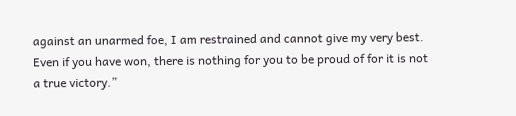against an unarmed foe, I am restrained and cannot give my very best. Even if you have won, there is nothing for you to be proud of for it is not a true victory.”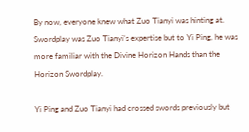By now, everyone knew what Zuo Tianyi was hinting at. Swordplay was Zuo Tianyi’s expertise but to Yi Ping, he was more familiar with the Divine Horizon Hands than the Horizon Swordplay.

Yi Ping and Zuo Tianyi had crossed swords previously but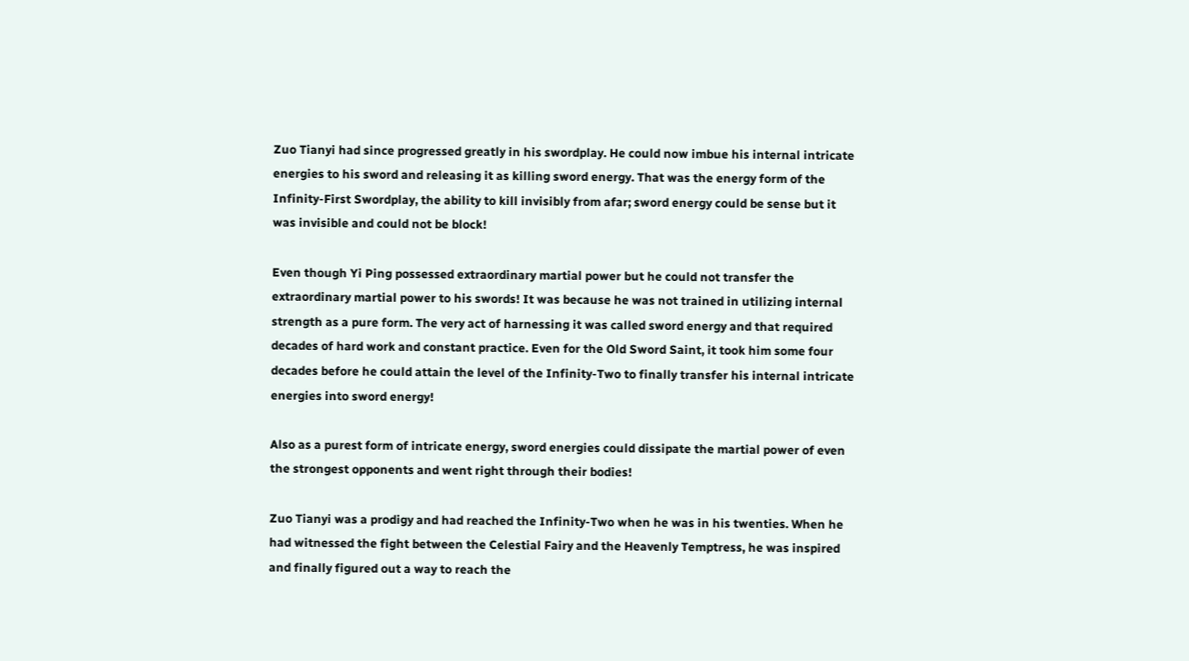Zuo Tianyi had since progressed greatly in his swordplay. He could now imbue his internal intricate energies to his sword and releasing it as killing sword energy. That was the energy form of the Infinity-First Swordplay, the ability to kill invisibly from afar; sword energy could be sense but it was invisible and could not be block!

Even though Yi Ping possessed extraordinary martial power but he could not transfer the extraordinary martial power to his swords! It was because he was not trained in utilizing internal strength as a pure form. The very act of harnessing it was called sword energy and that required decades of hard work and constant practice. Even for the Old Sword Saint, it took him some four decades before he could attain the level of the Infinity-Two to finally transfer his internal intricate energies into sword energy!

Also as a purest form of intricate energy, sword energies could dissipate the martial power of even the strongest opponents and went right through their bodies!

Zuo Tianyi was a prodigy and had reached the Infinity-Two when he was in his twenties. When he had witnessed the fight between the Celestial Fairy and the Heavenly Temptress, he was inspired and finally figured out a way to reach the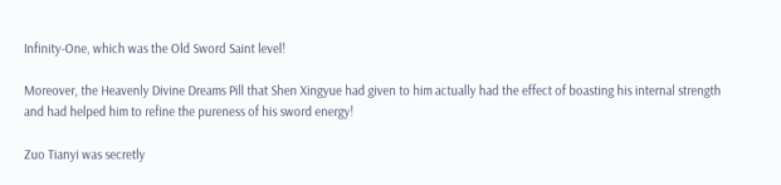Infinity-One, which was the Old Sword Saint level!

Moreover, the Heavenly Divine Dreams Pill that Shen Xingyue had given to him actually had the effect of boasting his internal strength and had helped him to refine the pureness of his sword energy!

Zuo Tianyi was secretly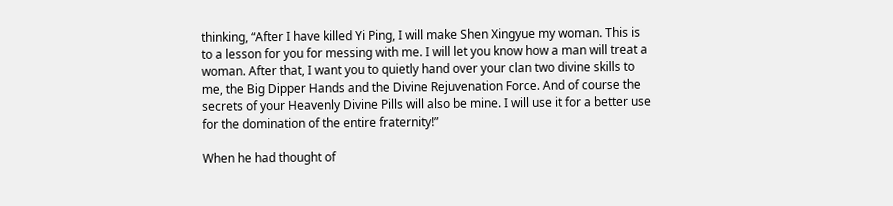thinking, “After I have killed Yi Ping, I will make Shen Xingyue my woman. This is to a lesson for you for messing with me. I will let you know how a man will treat a woman. After that, I want you to quietly hand over your clan two divine skills to me, the Big Dipper Hands and the Divine Rejuvenation Force. And of course the secrets of your Heavenly Divine Pills will also be mine. I will use it for a better use for the domination of the entire fraternity!”

When he had thought of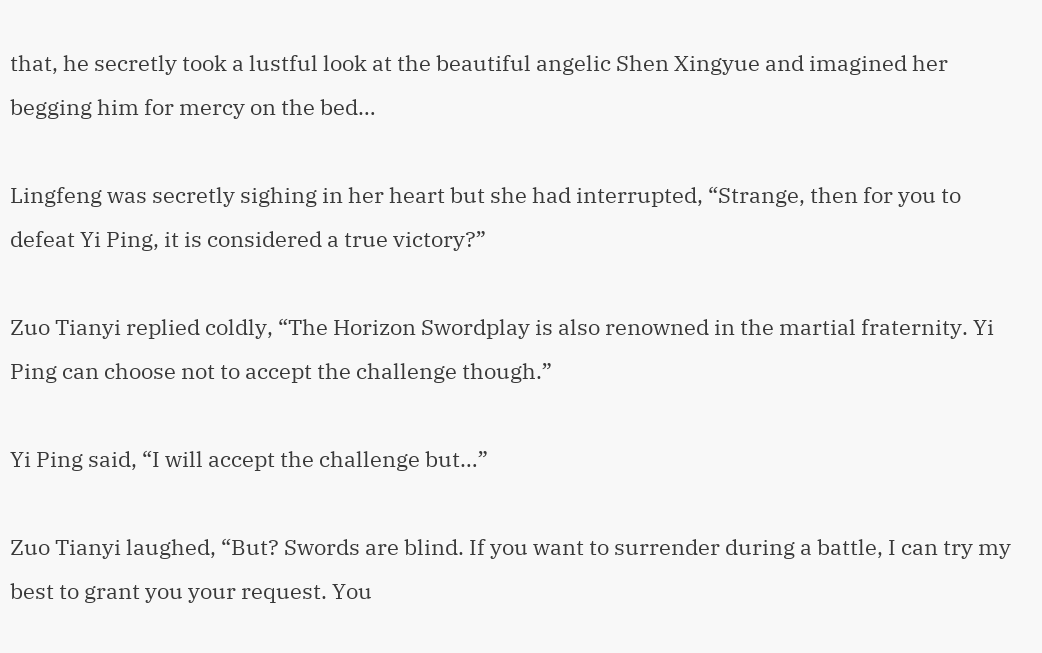that, he secretly took a lustful look at the beautiful angelic Shen Xingyue and imagined her begging him for mercy on the bed…

Lingfeng was secretly sighing in her heart but she had interrupted, “Strange, then for you to defeat Yi Ping, it is considered a true victory?”

Zuo Tianyi replied coldly, “The Horizon Swordplay is also renowned in the martial fraternity. Yi Ping can choose not to accept the challenge though.”

Yi Ping said, “I will accept the challenge but…”

Zuo Tianyi laughed, “But? Swords are blind. If you want to surrender during a battle, I can try my best to grant you your request. You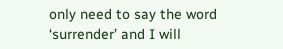only need to say the word ‘surrender’ and I will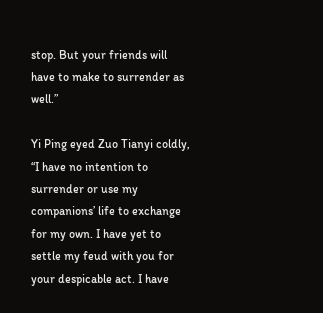stop. But your friends will have to make to surrender as well.”

Yi Ping eyed Zuo Tianyi coldly, “I have no intention to surrender or use my companions’ life to exchange for my own. I have yet to settle my feud with you for your despicable act. I have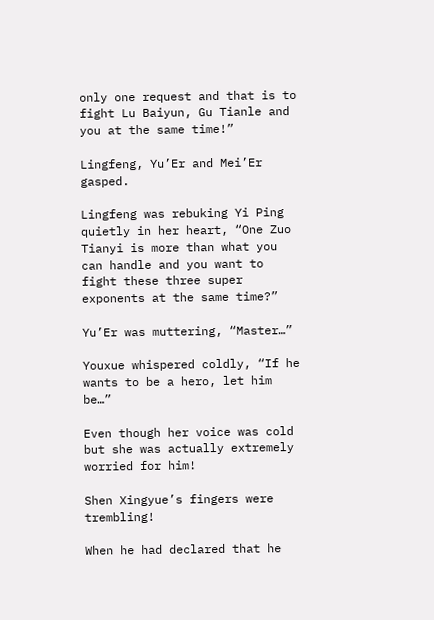only one request and that is to fight Lu Baiyun, Gu Tianle and you at the same time!”

Lingfeng, Yu’Er and Mei’Er gasped.

Lingfeng was rebuking Yi Ping quietly in her heart, “One Zuo Tianyi is more than what you can handle and you want to fight these three super exponents at the same time?”

Yu’Er was muttering, “Master…”

Youxue whispered coldly, “If he wants to be a hero, let him be…”

Even though her voice was cold but she was actually extremely worried for him!

Shen Xingyue’s fingers were trembling!

When he had declared that he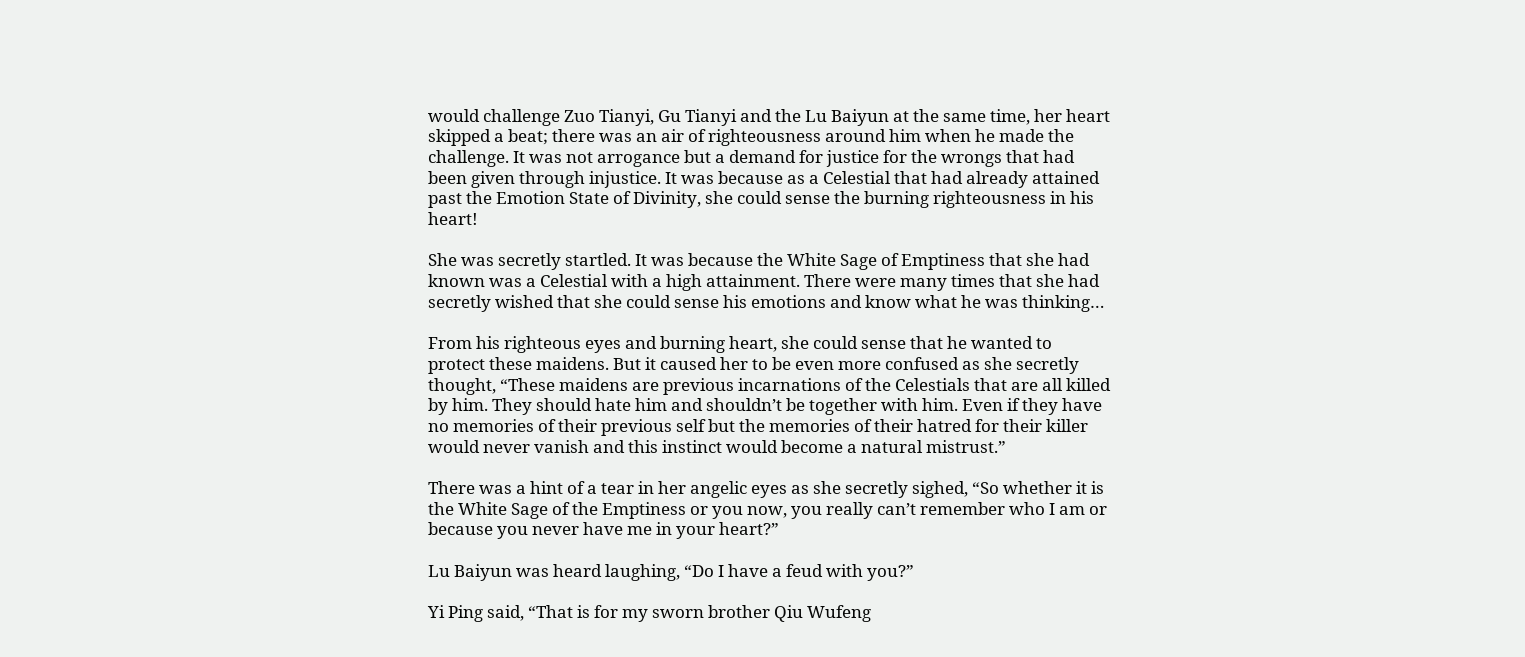would challenge Zuo Tianyi, Gu Tianyi and the Lu Baiyun at the same time, her heart skipped a beat; there was an air of righteousness around him when he made the challenge. It was not arrogance but a demand for justice for the wrongs that had been given through injustice. It was because as a Celestial that had already attained past the Emotion State of Divinity, she could sense the burning righteousness in his heart!

She was secretly startled. It was because the White Sage of Emptiness that she had known was a Celestial with a high attainment. There were many times that she had secretly wished that she could sense his emotions and know what he was thinking…

From his righteous eyes and burning heart, she could sense that he wanted to protect these maidens. But it caused her to be even more confused as she secretly thought, “These maidens are previous incarnations of the Celestials that are all killed by him. They should hate him and shouldn’t be together with him. Even if they have no memories of their previous self but the memories of their hatred for their killer would never vanish and this instinct would become a natural mistrust.”

There was a hint of a tear in her angelic eyes as she secretly sighed, “So whether it is the White Sage of the Emptiness or you now, you really can’t remember who I am or because you never have me in your heart?”

Lu Baiyun was heard laughing, “Do I have a feud with you?”

Yi Ping said, “That is for my sworn brother Qiu Wufeng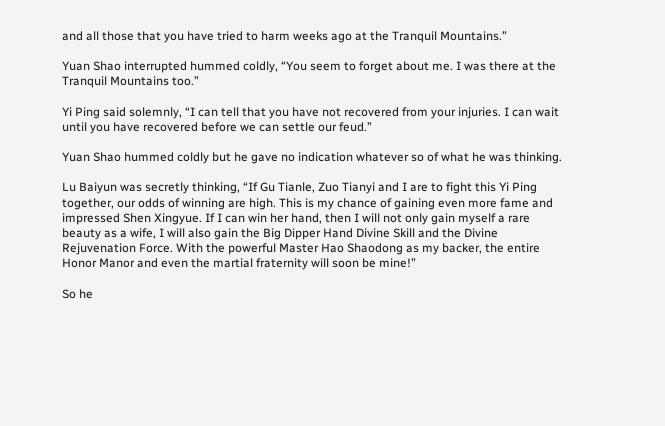and all those that you have tried to harm weeks ago at the Tranquil Mountains.”

Yuan Shao interrupted hummed coldly, “You seem to forget about me. I was there at the Tranquil Mountains too.”

Yi Ping said solemnly, “I can tell that you have not recovered from your injuries. I can wait until you have recovered before we can settle our feud.”

Yuan Shao hummed coldly but he gave no indication whatever so of what he was thinking.

Lu Baiyun was secretly thinking, “If Gu Tianle, Zuo Tianyi and I are to fight this Yi Ping together, our odds of winning are high. This is my chance of gaining even more fame and impressed Shen Xingyue. If I can win her hand, then I will not only gain myself a rare beauty as a wife, I will also gain the Big Dipper Hand Divine Skill and the Divine Rejuvenation Force. With the powerful Master Hao Shaodong as my backer, the entire Honor Manor and even the martial fraternity will soon be mine!”

So he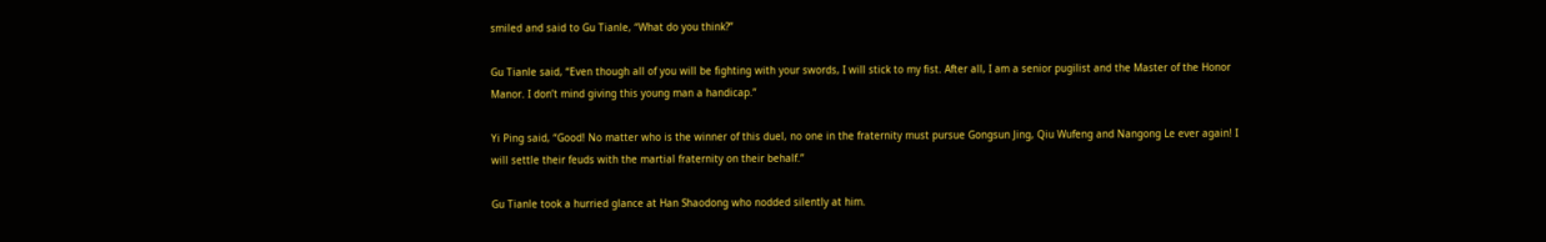smiled and said to Gu Tianle, “What do you think?”

Gu Tianle said, “Even though all of you will be fighting with your swords, I will stick to my fist. After all, I am a senior pugilist and the Master of the Honor Manor. I don’t mind giving this young man a handicap.”

Yi Ping said, “Good! No matter who is the winner of this duel, no one in the fraternity must pursue Gongsun Jing, Qiu Wufeng and Nangong Le ever again! I will settle their feuds with the martial fraternity on their behalf.”

Gu Tianle took a hurried glance at Han Shaodong who nodded silently at him.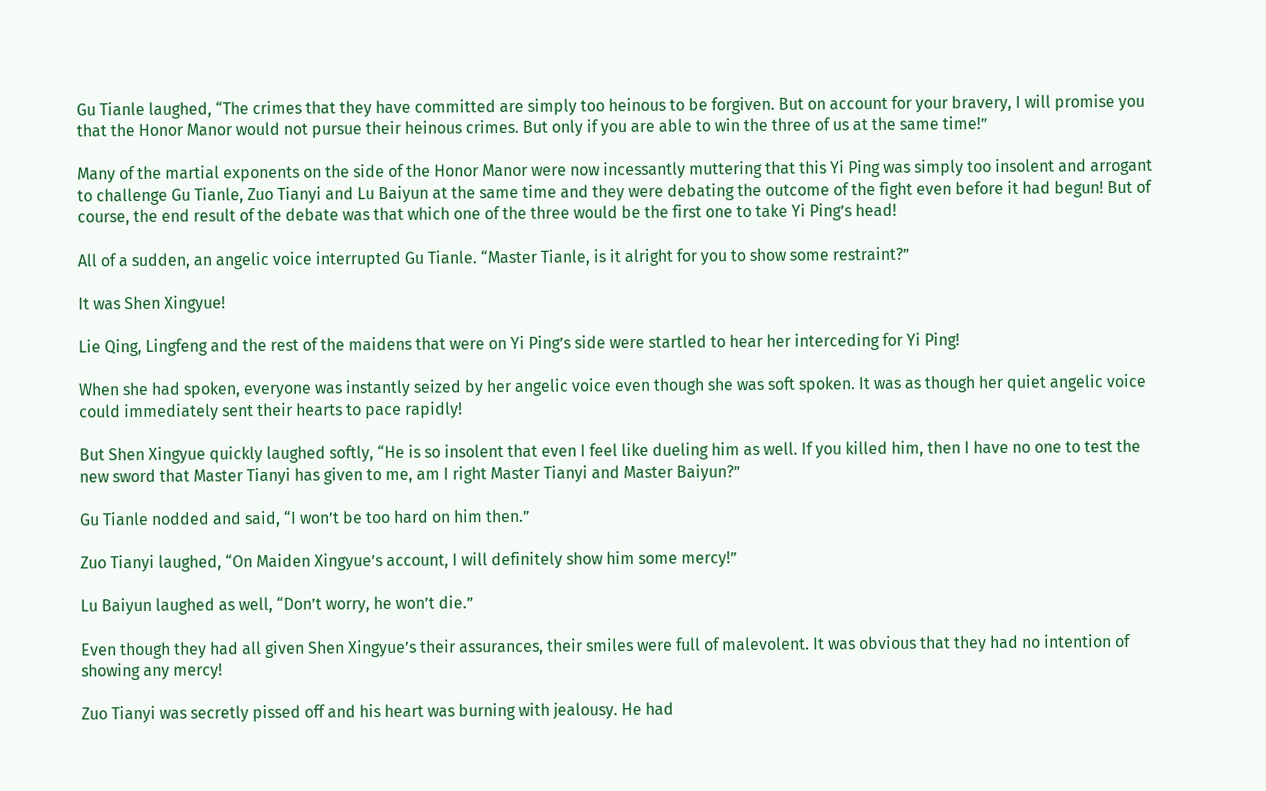Gu Tianle laughed, “The crimes that they have committed are simply too heinous to be forgiven. But on account for your bravery, I will promise you that the Honor Manor would not pursue their heinous crimes. But only if you are able to win the three of us at the same time!”

Many of the martial exponents on the side of the Honor Manor were now incessantly muttering that this Yi Ping was simply too insolent and arrogant to challenge Gu Tianle, Zuo Tianyi and Lu Baiyun at the same time and they were debating the outcome of the fight even before it had begun! But of course, the end result of the debate was that which one of the three would be the first one to take Yi Ping’s head!

All of a sudden, an angelic voice interrupted Gu Tianle. “Master Tianle, is it alright for you to show some restraint?”

It was Shen Xingyue!

Lie Qing, Lingfeng and the rest of the maidens that were on Yi Ping’s side were startled to hear her interceding for Yi Ping!

When she had spoken, everyone was instantly seized by her angelic voice even though she was soft spoken. It was as though her quiet angelic voice could immediately sent their hearts to pace rapidly!

But Shen Xingyue quickly laughed softly, “He is so insolent that even I feel like dueling him as well. If you killed him, then I have no one to test the new sword that Master Tianyi has given to me, am I right Master Tianyi and Master Baiyun?”

Gu Tianle nodded and said, “I won’t be too hard on him then.”

Zuo Tianyi laughed, “On Maiden Xingyue’s account, I will definitely show him some mercy!”

Lu Baiyun laughed as well, “Don’t worry, he won’t die.”

Even though they had all given Shen Xingyue’s their assurances, their smiles were full of malevolent. It was obvious that they had no intention of showing any mercy!

Zuo Tianyi was secretly pissed off and his heart was burning with jealousy. He had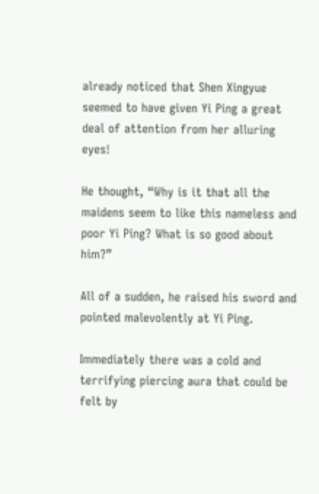already noticed that Shen Xingyue seemed to have given Yi Ping a great deal of attention from her alluring eyes!

He thought, “Why is it that all the maidens seem to like this nameless and poor Yi Ping? What is so good about him?”

All of a sudden, he raised his sword and pointed malevolently at Yi Ping.

Immediately there was a cold and terrifying piercing aura that could be felt by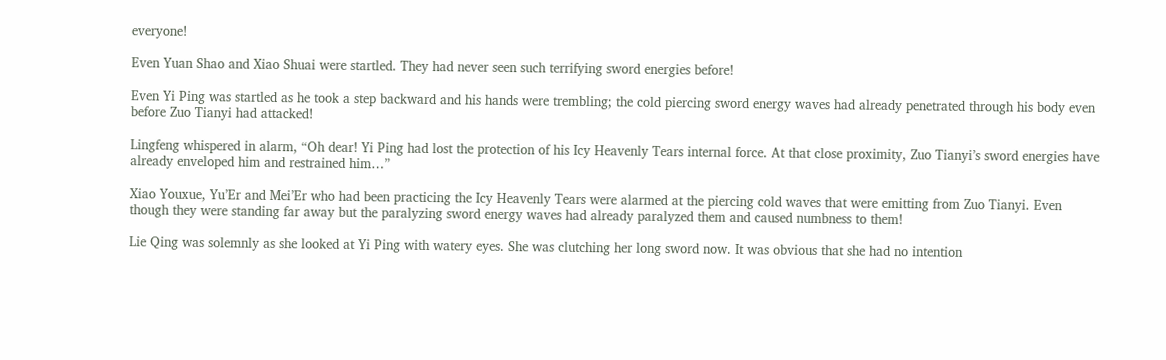everyone!

Even Yuan Shao and Xiao Shuai were startled. They had never seen such terrifying sword energies before!

Even Yi Ping was startled as he took a step backward and his hands were trembling; the cold piercing sword energy waves had already penetrated through his body even before Zuo Tianyi had attacked!

Lingfeng whispered in alarm, “Oh dear! Yi Ping had lost the protection of his Icy Heavenly Tears internal force. At that close proximity, Zuo Tianyi’s sword energies have already enveloped him and restrained him…”

Xiao Youxue, Yu’Er and Mei’Er who had been practicing the Icy Heavenly Tears were alarmed at the piercing cold waves that were emitting from Zuo Tianyi. Even though they were standing far away but the paralyzing sword energy waves had already paralyzed them and caused numbness to them!

Lie Qing was solemnly as she looked at Yi Ping with watery eyes. She was clutching her long sword now. It was obvious that she had no intention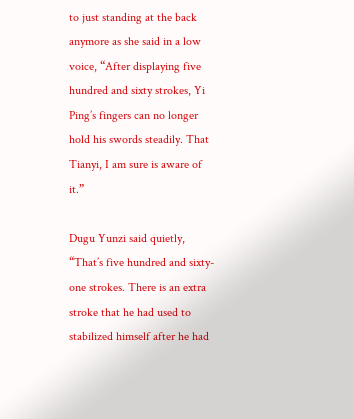to just standing at the back anymore as she said in a low voice, “After displaying five hundred and sixty strokes, Yi Ping’s fingers can no longer hold his swords steadily. That Tianyi, I am sure is aware of it.”

Dugu Yunzi said quietly, “That’s five hundred and sixty-one strokes. There is an extra stroke that he had used to stabilized himself after he had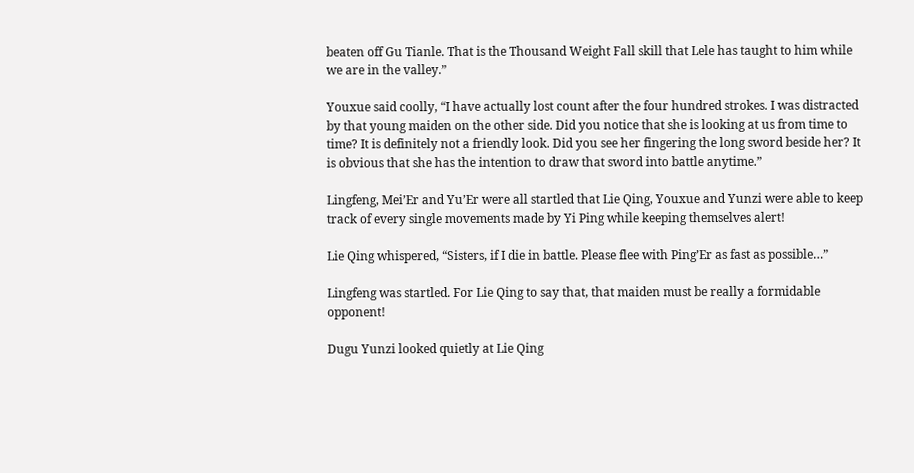beaten off Gu Tianle. That is the Thousand Weight Fall skill that Lele has taught to him while we are in the valley.”

Youxue said coolly, “I have actually lost count after the four hundred strokes. I was distracted by that young maiden on the other side. Did you notice that she is looking at us from time to time? It is definitely not a friendly look. Did you see her fingering the long sword beside her? It is obvious that she has the intention to draw that sword into battle anytime.”

Lingfeng, Mei’Er and Yu’Er were all startled that Lie Qing, Youxue and Yunzi were able to keep track of every single movements made by Yi Ping while keeping themselves alert!

Lie Qing whispered, “Sisters, if I die in battle. Please flee with Ping’Er as fast as possible…”

Lingfeng was startled. For Lie Qing to say that, that maiden must be really a formidable opponent!

Dugu Yunzi looked quietly at Lie Qing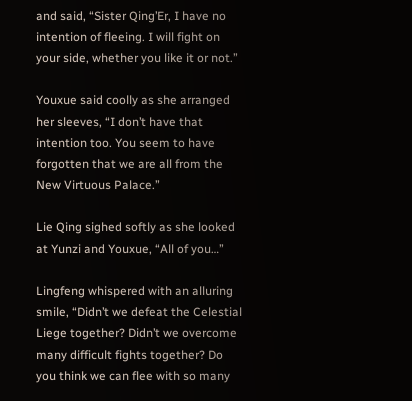and said, “Sister Qing’Er, I have no intention of fleeing. I will fight on your side, whether you like it or not.”

Youxue said coolly as she arranged her sleeves, “I don’t have that intention too. You seem to have forgotten that we are all from the New Virtuous Palace.”

Lie Qing sighed softly as she looked at Yunzi and Youxue, “All of you…”

Lingfeng whispered with an alluring smile, “Didn’t we defeat the Celestial Liege together? Didn’t we overcome many difficult fights together? Do you think we can flee with so many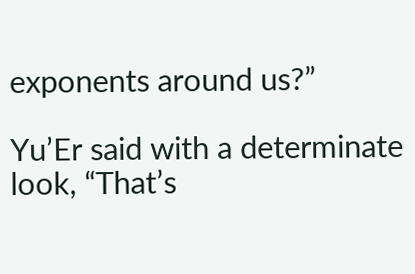exponents around us?”

Yu’Er said with a determinate look, “That’s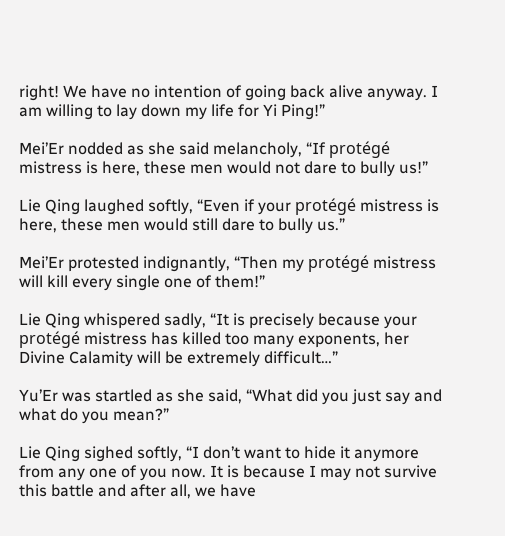right! We have no intention of going back alive anyway. I am willing to lay down my life for Yi Ping!”

Mei’Er nodded as she said melancholy, “If protégé mistress is here, these men would not dare to bully us!”

Lie Qing laughed softly, “Even if your protégé mistress is here, these men would still dare to bully us.”

Mei’Er protested indignantly, “Then my protégé mistress will kill every single one of them!”

Lie Qing whispered sadly, “It is precisely because your protégé mistress has killed too many exponents, her Divine Calamity will be extremely difficult…”

Yu’Er was startled as she said, “What did you just say and what do you mean?”

Lie Qing sighed softly, “I don’t want to hide it anymore from any one of you now. It is because I may not survive this battle and after all, we have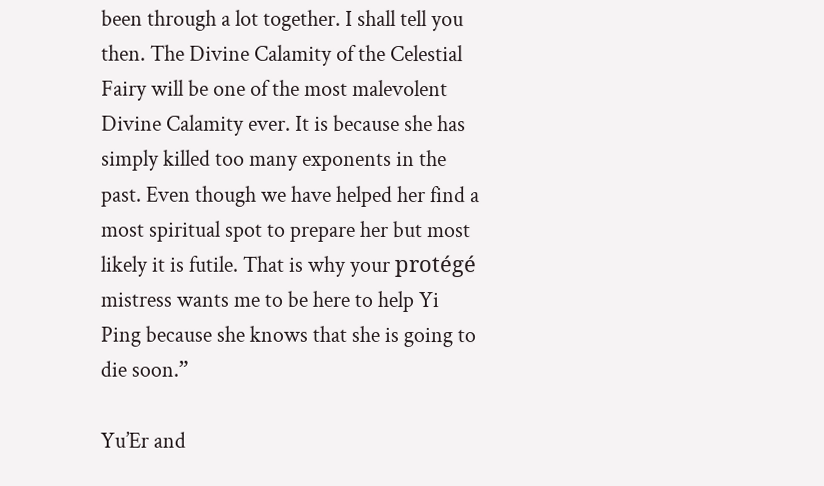been through a lot together. I shall tell you then. The Divine Calamity of the Celestial Fairy will be one of the most malevolent Divine Calamity ever. It is because she has simply killed too many exponents in the past. Even though we have helped her find a most spiritual spot to prepare her but most likely it is futile. That is why your protégé mistress wants me to be here to help Yi Ping because she knows that she is going to die soon.”

Yu’Er and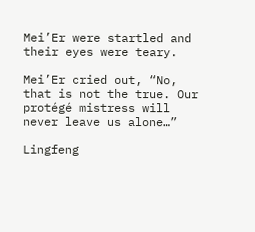Mei’Er were startled and their eyes were teary.

Mei’Er cried out, “No, that is not the true. Our protégé mistress will never leave us alone…”

Lingfeng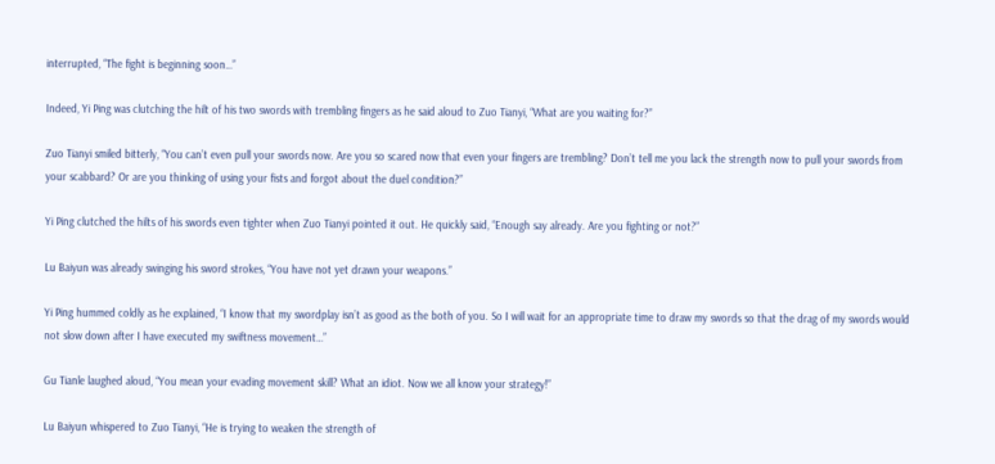interrupted, “The fight is beginning soon…”

Indeed, Yi Ping was clutching the hilt of his two swords with trembling fingers as he said aloud to Zuo Tianyi, “What are you waiting for?”

Zuo Tianyi smiled bitterly, “You can’t even pull your swords now. Are you so scared now that even your fingers are trembling? Don’t tell me you lack the strength now to pull your swords from your scabbard? Or are you thinking of using your fists and forgot about the duel condition?”

Yi Ping clutched the hilts of his swords even tighter when Zuo Tianyi pointed it out. He quickly said, “Enough say already. Are you fighting or not?”

Lu Baiyun was already swinging his sword strokes, “You have not yet drawn your weapons.”

Yi Ping hummed coldly as he explained, “I know that my swordplay isn’t as good as the both of you. So I will wait for an appropriate time to draw my swords so that the drag of my swords would not slow down after I have executed my swiftness movement…”

Gu Tianle laughed aloud, “You mean your evading movement skill? What an idiot. Now we all know your strategy!”

Lu Baiyun whispered to Zuo Tianyi, “He is trying to weaken the strength of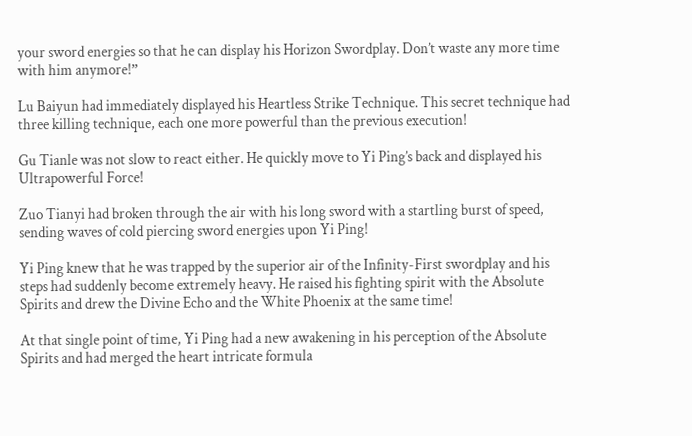your sword energies so that he can display his Horizon Swordplay. Don’t waste any more time with him anymore!”

Lu Baiyun had immediately displayed his Heartless Strike Technique. This secret technique had three killing technique, each one more powerful than the previous execution!

Gu Tianle was not slow to react either. He quickly move to Yi Ping’s back and displayed his Ultrapowerful Force!

Zuo Tianyi had broken through the air with his long sword with a startling burst of speed, sending waves of cold piercing sword energies upon Yi Ping!

Yi Ping knew that he was trapped by the superior air of the Infinity-First swordplay and his steps had suddenly become extremely heavy. He raised his fighting spirit with the Absolute Spirits and drew the Divine Echo and the White Phoenix at the same time!

At that single point of time, Yi Ping had a new awakening in his perception of the Absolute Spirits and had merged the heart intricate formula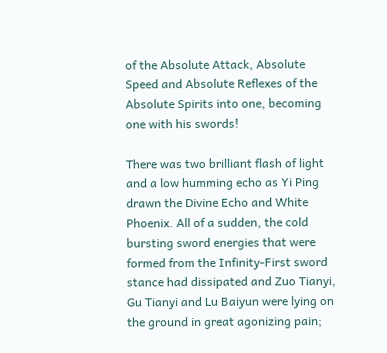of the Absolute Attack, Absolute Speed and Absolute Reflexes of the Absolute Spirits into one, becoming one with his swords!

There was two brilliant flash of light and a low humming echo as Yi Ping drawn the Divine Echo and White Phoenix. All of a sudden, the cold bursting sword energies that were formed from the Infinity-First sword stance had dissipated and Zuo Tianyi, Gu Tianyi and Lu Baiyun were lying on the ground in great agonizing pain;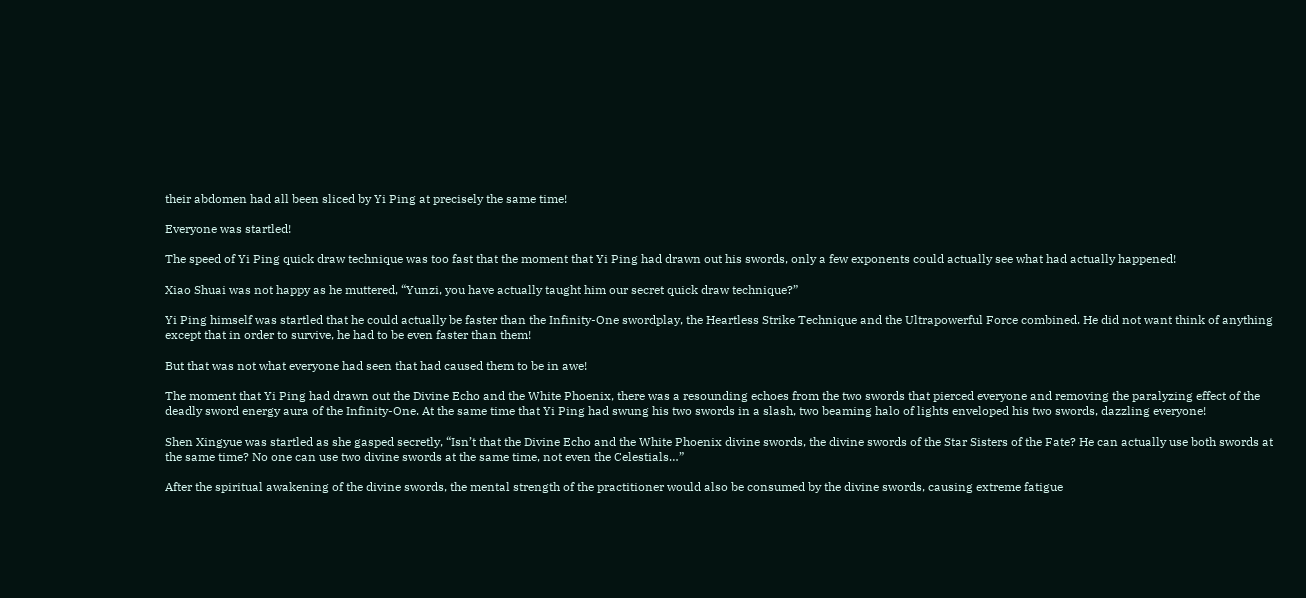their abdomen had all been sliced by Yi Ping at precisely the same time!

Everyone was startled!

The speed of Yi Ping quick draw technique was too fast that the moment that Yi Ping had drawn out his swords, only a few exponents could actually see what had actually happened!

Xiao Shuai was not happy as he muttered, “Yunzi, you have actually taught him our secret quick draw technique?”

Yi Ping himself was startled that he could actually be faster than the Infinity-One swordplay, the Heartless Strike Technique and the Ultrapowerful Force combined. He did not want think of anything except that in order to survive, he had to be even faster than them!

But that was not what everyone had seen that had caused them to be in awe!

The moment that Yi Ping had drawn out the Divine Echo and the White Phoenix, there was a resounding echoes from the two swords that pierced everyone and removing the paralyzing effect of the deadly sword energy aura of the Infinity-One. At the same time that Yi Ping had swung his two swords in a slash, two beaming halo of lights enveloped his two swords, dazzling everyone!

Shen Xingyue was startled as she gasped secretly, “Isn’t that the Divine Echo and the White Phoenix divine swords, the divine swords of the Star Sisters of the Fate? He can actually use both swords at the same time? No one can use two divine swords at the same time, not even the Celestials…”

After the spiritual awakening of the divine swords, the mental strength of the practitioner would also be consumed by the divine swords, causing extreme fatigue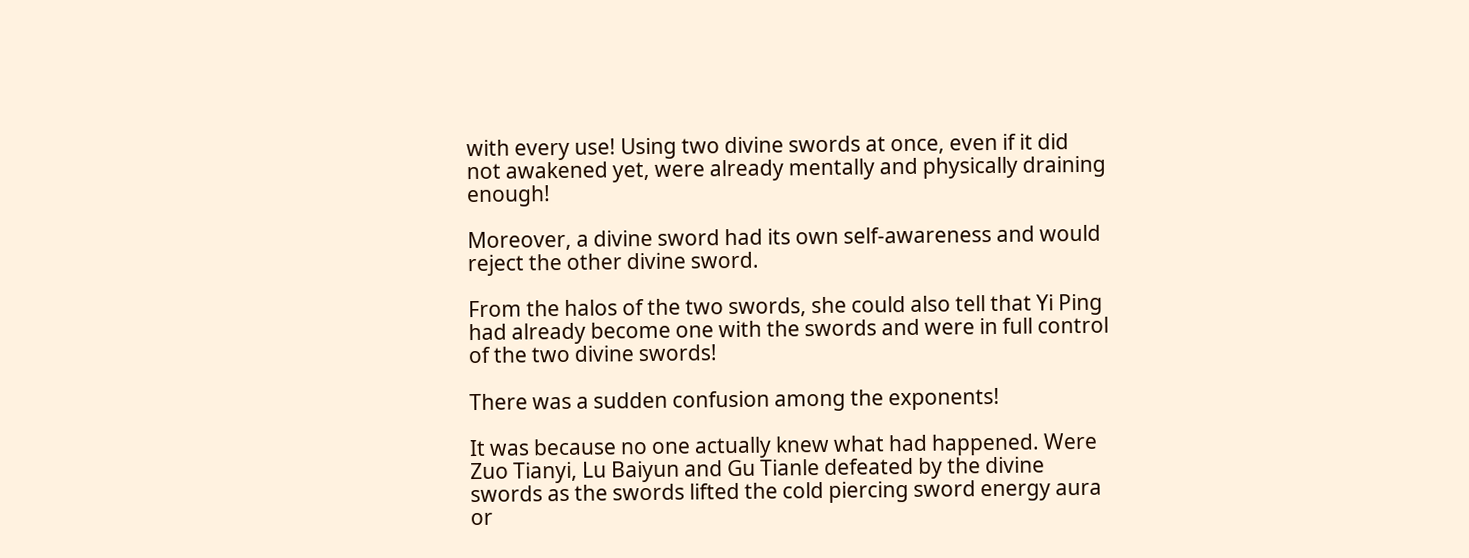with every use! Using two divine swords at once, even if it did not awakened yet, were already mentally and physically draining enough!

Moreover, a divine sword had its own self-awareness and would reject the other divine sword.

From the halos of the two swords, she could also tell that Yi Ping had already become one with the swords and were in full control of the two divine swords!

There was a sudden confusion among the exponents!

It was because no one actually knew what had happened. Were Zuo Tianyi, Lu Baiyun and Gu Tianle defeated by the divine swords as the swords lifted the cold piercing sword energy aura or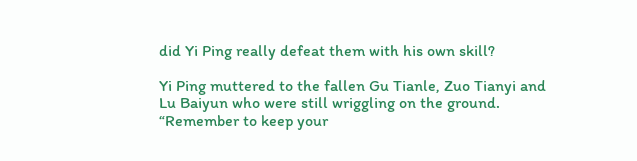did Yi Ping really defeat them with his own skill?

Yi Ping muttered to the fallen Gu Tianle, Zuo Tianyi and Lu Baiyun who were still wriggling on the ground. “Remember to keep your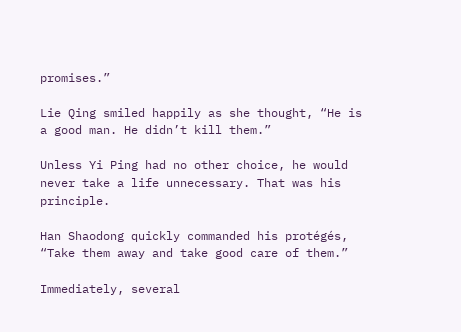promises.”

Lie Qing smiled happily as she thought, “He is a good man. He didn’t kill them.”

Unless Yi Ping had no other choice, he would never take a life unnecessary. That was his principle.

Han Shaodong quickly commanded his protégés, “Take them away and take good care of them.”

Immediately, several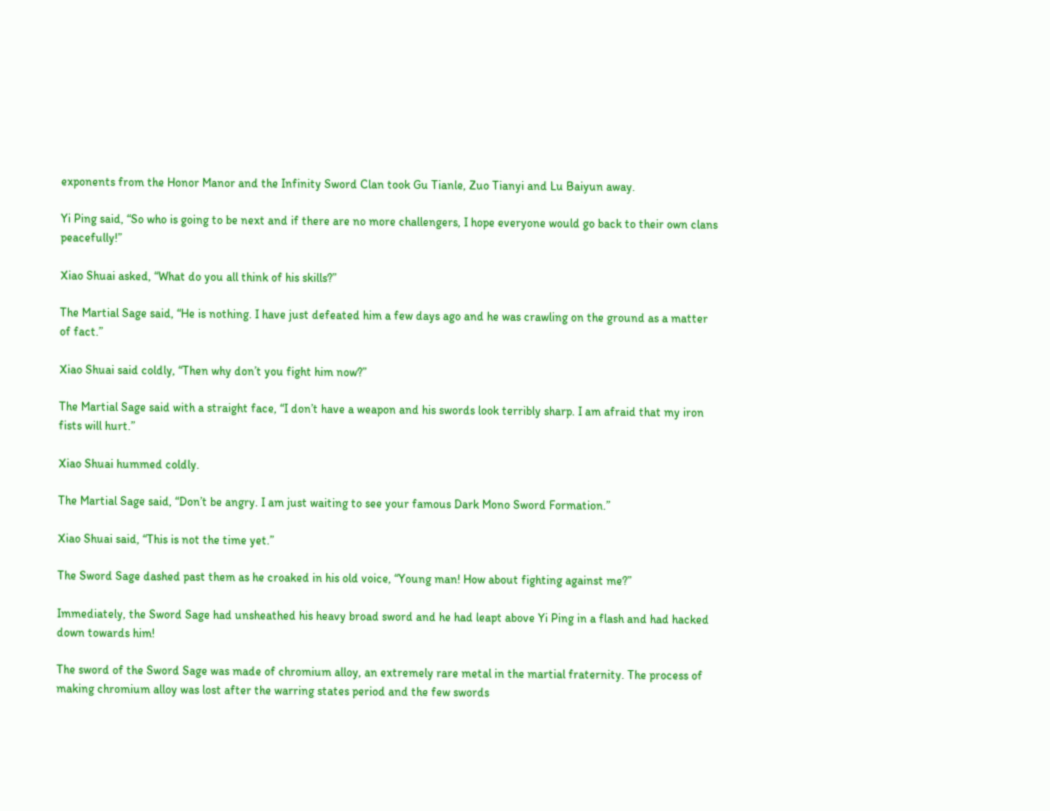exponents from the Honor Manor and the Infinity Sword Clan took Gu Tianle, Zuo Tianyi and Lu Baiyun away.

Yi Ping said, “So who is going to be next and if there are no more challengers, I hope everyone would go back to their own clans peacefully!”

Xiao Shuai asked, “What do you all think of his skills?”

The Martial Sage said, “He is nothing. I have just defeated him a few days ago and he was crawling on the ground as a matter of fact.”

Xiao Shuai said coldly, “Then why don’t you fight him now?”

The Martial Sage said with a straight face, “I don’t have a weapon and his swords look terribly sharp. I am afraid that my iron fists will hurt.”

Xiao Shuai hummed coldly.

The Martial Sage said, “Don’t be angry. I am just waiting to see your famous Dark Mono Sword Formation.”

Xiao Shuai said, “This is not the time yet.”

The Sword Sage dashed past them as he croaked in his old voice, “Young man! How about fighting against me?”

Immediately, the Sword Sage had unsheathed his heavy broad sword and he had leapt above Yi Ping in a flash and had hacked down towards him!

The sword of the Sword Sage was made of chromium alloy, an extremely rare metal in the martial fraternity. The process of making chromium alloy was lost after the warring states period and the few swords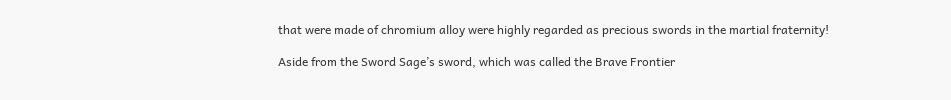that were made of chromium alloy were highly regarded as precious swords in the martial fraternity!

Aside from the Sword Sage’s sword, which was called the Brave Frontier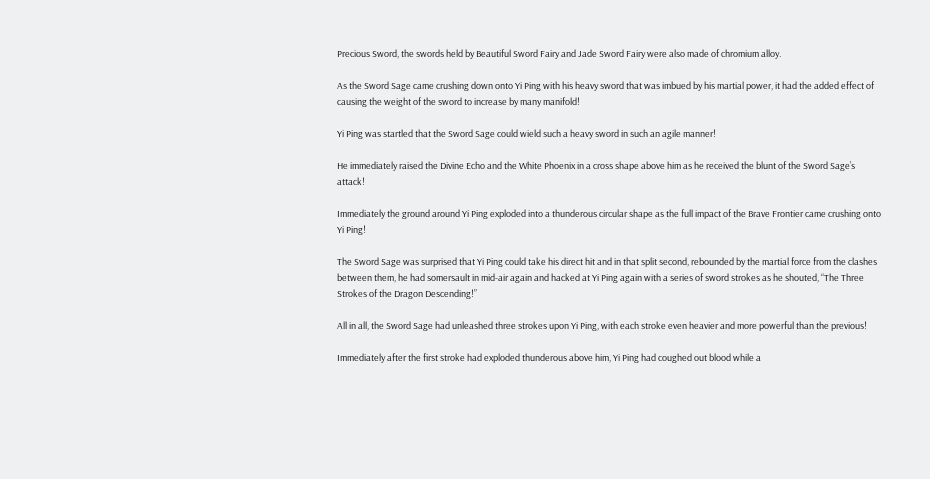Precious Sword, the swords held by Beautiful Sword Fairy and Jade Sword Fairy were also made of chromium alloy.

As the Sword Sage came crushing down onto Yi Ping with his heavy sword that was imbued by his martial power, it had the added effect of causing the weight of the sword to increase by many manifold!

Yi Ping was startled that the Sword Sage could wield such a heavy sword in such an agile manner!

He immediately raised the Divine Echo and the White Phoenix in a cross shape above him as he received the blunt of the Sword Sage’s attack!

Immediately the ground around Yi Ping exploded into a thunderous circular shape as the full impact of the Brave Frontier came crushing onto Yi Ping!

The Sword Sage was surprised that Yi Ping could take his direct hit and in that split second, rebounded by the martial force from the clashes between them, he had somersault in mid-air again and hacked at Yi Ping again with a series of sword strokes as he shouted, “The Three Strokes of the Dragon Descending!”

All in all, the Sword Sage had unleashed three strokes upon Yi Ping, with each stroke even heavier and more powerful than the previous!

Immediately after the first stroke had exploded thunderous above him, Yi Ping had coughed out blood while a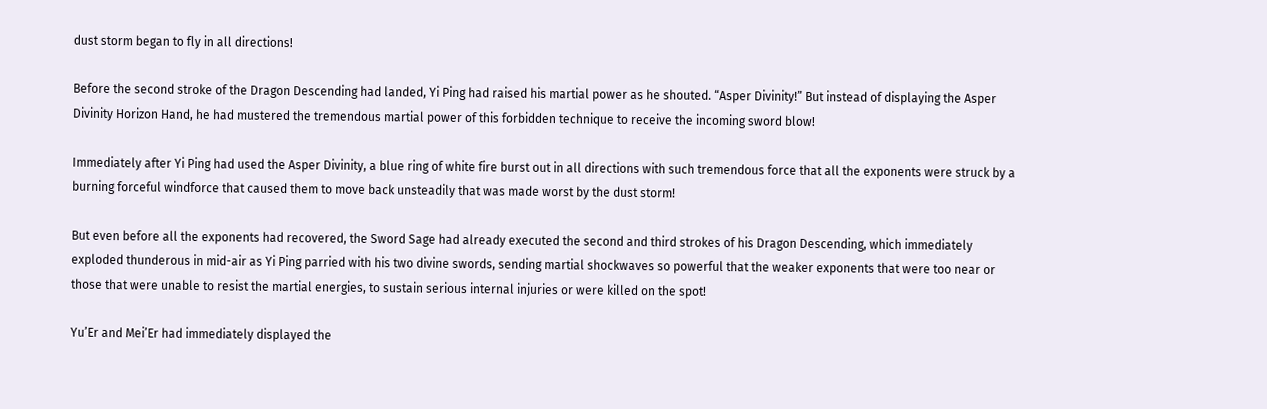dust storm began to fly in all directions!

Before the second stroke of the Dragon Descending had landed, Yi Ping had raised his martial power as he shouted. “Asper Divinity!” But instead of displaying the Asper Divinity Horizon Hand, he had mustered the tremendous martial power of this forbidden technique to receive the incoming sword blow!

Immediately after Yi Ping had used the Asper Divinity, a blue ring of white fire burst out in all directions with such tremendous force that all the exponents were struck by a burning forceful windforce that caused them to move back unsteadily that was made worst by the dust storm!

But even before all the exponents had recovered, the Sword Sage had already executed the second and third strokes of his Dragon Descending, which immediately exploded thunderous in mid-air as Yi Ping parried with his two divine swords, sending martial shockwaves so powerful that the weaker exponents that were too near or those that were unable to resist the martial energies, to sustain serious internal injuries or were killed on the spot!

Yu’Er and Mei’Er had immediately displayed the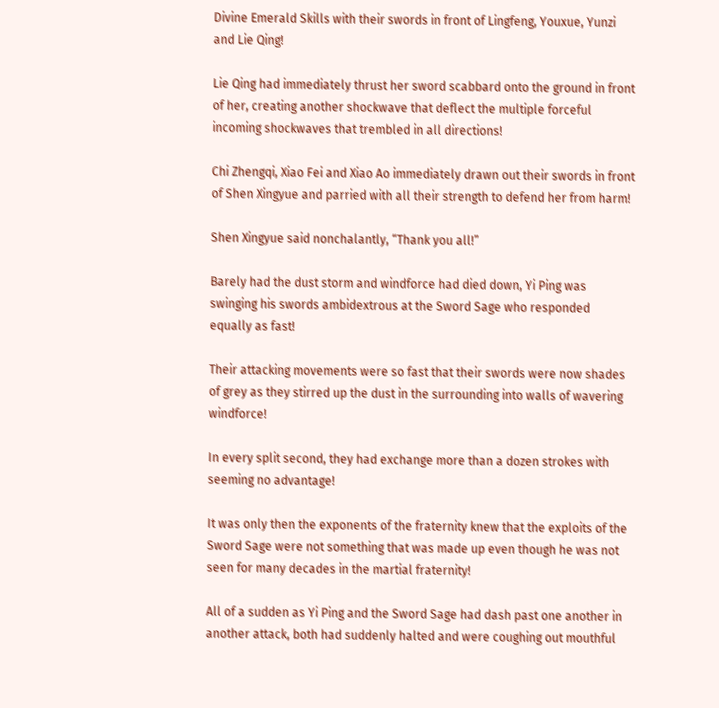Divine Emerald Skills with their swords in front of Lingfeng, Youxue, Yunzi and Lie Qing!

Lie Qing had immediately thrust her sword scabbard onto the ground in front of her, creating another shockwave that deflect the multiple forceful incoming shockwaves that trembled in all directions!

Chi Zhengqi, Xiao Fei and Xiao Ao immediately drawn out their swords in front of Shen Xingyue and parried with all their strength to defend her from harm!

Shen Xingyue said nonchalantly, “Thank you all!”

Barely had the dust storm and windforce had died down, Yi Ping was swinging his swords ambidextrous at the Sword Sage who responded equally as fast!

Their attacking movements were so fast that their swords were now shades of grey as they stirred up the dust in the surrounding into walls of wavering windforce!

In every split second, they had exchange more than a dozen strokes with seeming no advantage!

It was only then the exponents of the fraternity knew that the exploits of the Sword Sage were not something that was made up even though he was not seen for many decades in the martial fraternity!

All of a sudden as Yi Ping and the Sword Sage had dash past one another in another attack, both had suddenly halted and were coughing out mouthful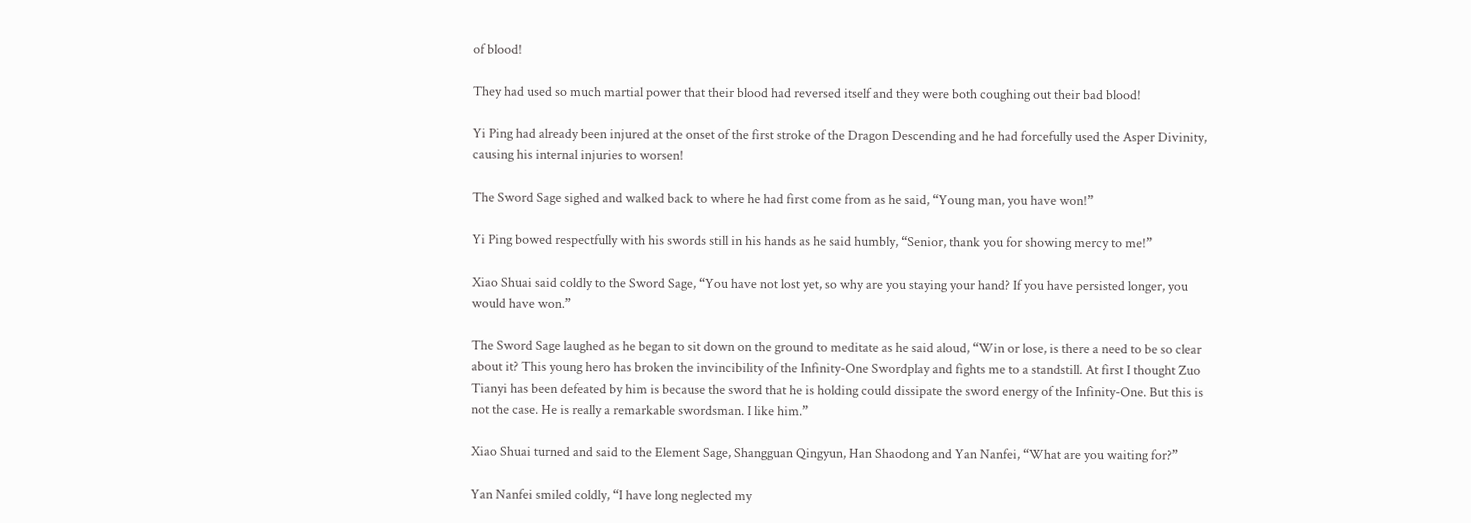of blood!

They had used so much martial power that their blood had reversed itself and they were both coughing out their bad blood!

Yi Ping had already been injured at the onset of the first stroke of the Dragon Descending and he had forcefully used the Asper Divinity, causing his internal injuries to worsen!

The Sword Sage sighed and walked back to where he had first come from as he said, “Young man, you have won!”

Yi Ping bowed respectfully with his swords still in his hands as he said humbly, “Senior, thank you for showing mercy to me!”

Xiao Shuai said coldly to the Sword Sage, “You have not lost yet, so why are you staying your hand? If you have persisted longer, you would have won.”

The Sword Sage laughed as he began to sit down on the ground to meditate as he said aloud, “Win or lose, is there a need to be so clear about it? This young hero has broken the invincibility of the Infinity-One Swordplay and fights me to a standstill. At first I thought Zuo Tianyi has been defeated by him is because the sword that he is holding could dissipate the sword energy of the Infinity-One. But this is not the case. He is really a remarkable swordsman. I like him.”

Xiao Shuai turned and said to the Element Sage, Shangguan Qingyun, Han Shaodong and Yan Nanfei, “What are you waiting for?”

Yan Nanfei smiled coldly, “I have long neglected my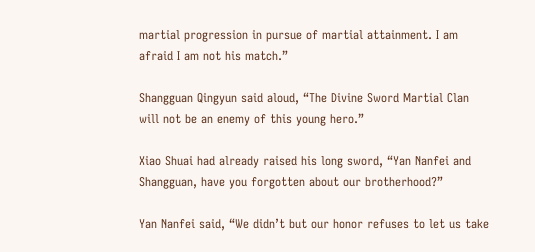martial progression in pursue of martial attainment. I am afraid I am not his match.”

Shangguan Qingyun said aloud, “The Divine Sword Martial Clan will not be an enemy of this young hero.”

Xiao Shuai had already raised his long sword, “Yan Nanfei and Shangguan, have you forgotten about our brotherhood?”

Yan Nanfei said, “We didn’t but our honor refuses to let us take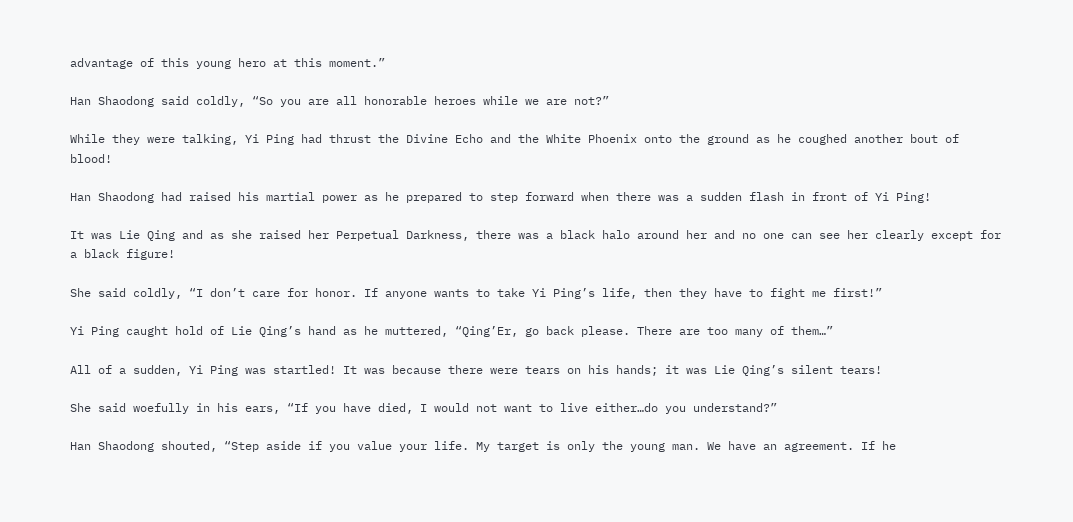advantage of this young hero at this moment.”

Han Shaodong said coldly, “So you are all honorable heroes while we are not?”

While they were talking, Yi Ping had thrust the Divine Echo and the White Phoenix onto the ground as he coughed another bout of blood!

Han Shaodong had raised his martial power as he prepared to step forward when there was a sudden flash in front of Yi Ping!

It was Lie Qing and as she raised her Perpetual Darkness, there was a black halo around her and no one can see her clearly except for a black figure!

She said coldly, “I don’t care for honor. If anyone wants to take Yi Ping’s life, then they have to fight me first!”

Yi Ping caught hold of Lie Qing’s hand as he muttered, “Qing’Er, go back please. There are too many of them…”

All of a sudden, Yi Ping was startled! It was because there were tears on his hands; it was Lie Qing’s silent tears!

She said woefully in his ears, “If you have died, I would not want to live either…do you understand?”

Han Shaodong shouted, “Step aside if you value your life. My target is only the young man. We have an agreement. If he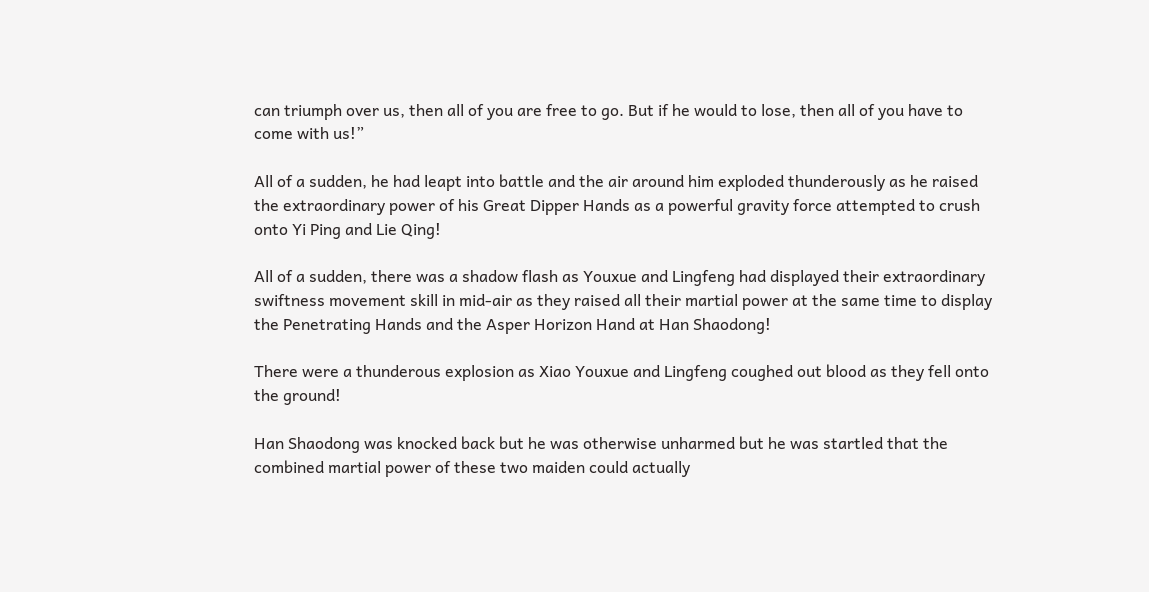can triumph over us, then all of you are free to go. But if he would to lose, then all of you have to come with us!”

All of a sudden, he had leapt into battle and the air around him exploded thunderously as he raised the extraordinary power of his Great Dipper Hands as a powerful gravity force attempted to crush onto Yi Ping and Lie Qing!

All of a sudden, there was a shadow flash as Youxue and Lingfeng had displayed their extraordinary swiftness movement skill in mid-air as they raised all their martial power at the same time to display the Penetrating Hands and the Asper Horizon Hand at Han Shaodong!

There were a thunderous explosion as Xiao Youxue and Lingfeng coughed out blood as they fell onto the ground!

Han Shaodong was knocked back but he was otherwise unharmed but he was startled that the combined martial power of these two maiden could actually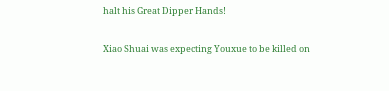halt his Great Dipper Hands!

Xiao Shuai was expecting Youxue to be killed on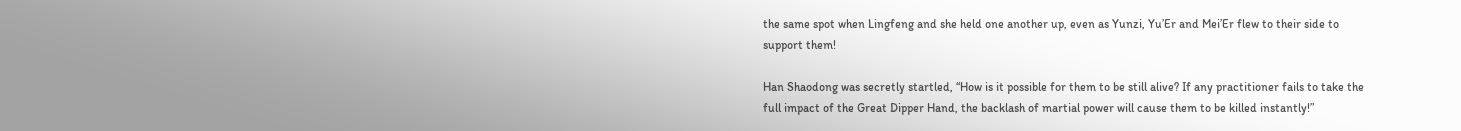the same spot when Lingfeng and she held one another up, even as Yunzi, Yu’Er and Mei’Er flew to their side to support them!

Han Shaodong was secretly startled, “How is it possible for them to be still alive? If any practitioner fails to take the full impact of the Great Dipper Hand, the backlash of martial power will cause them to be killed instantly!”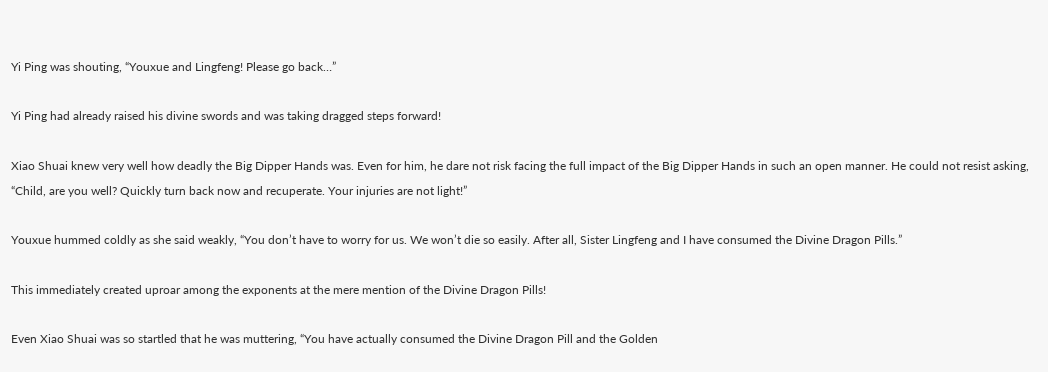Yi Ping was shouting, “Youxue and Lingfeng! Please go back…”

Yi Ping had already raised his divine swords and was taking dragged steps forward!

Xiao Shuai knew very well how deadly the Big Dipper Hands was. Even for him, he dare not risk facing the full impact of the Big Dipper Hands in such an open manner. He could not resist asking, “Child, are you well? Quickly turn back now and recuperate. Your injuries are not light!”

Youxue hummed coldly as she said weakly, “You don’t have to worry for us. We won’t die so easily. After all, Sister Lingfeng and I have consumed the Divine Dragon Pills.”

This immediately created uproar among the exponents at the mere mention of the Divine Dragon Pills!

Even Xiao Shuai was so startled that he was muttering, “You have actually consumed the Divine Dragon Pill and the Golden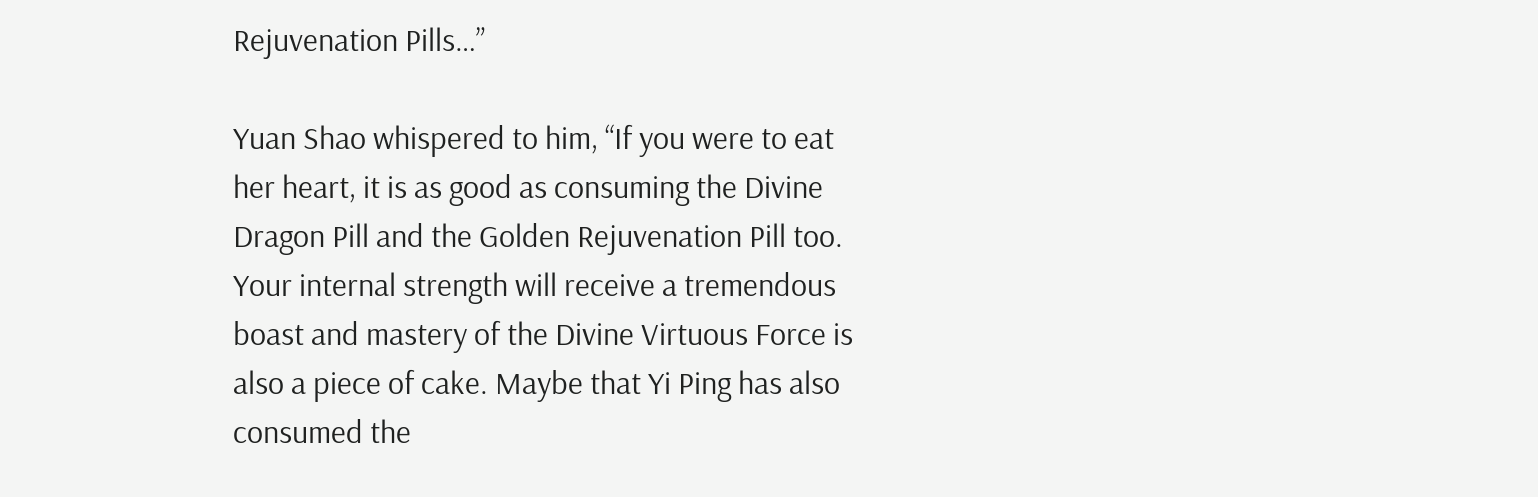Rejuvenation Pills…”

Yuan Shao whispered to him, “If you were to eat her heart, it is as good as consuming the Divine Dragon Pill and the Golden Rejuvenation Pill too. Your internal strength will receive a tremendous boast and mastery of the Divine Virtuous Force is also a piece of cake. Maybe that Yi Ping has also consumed the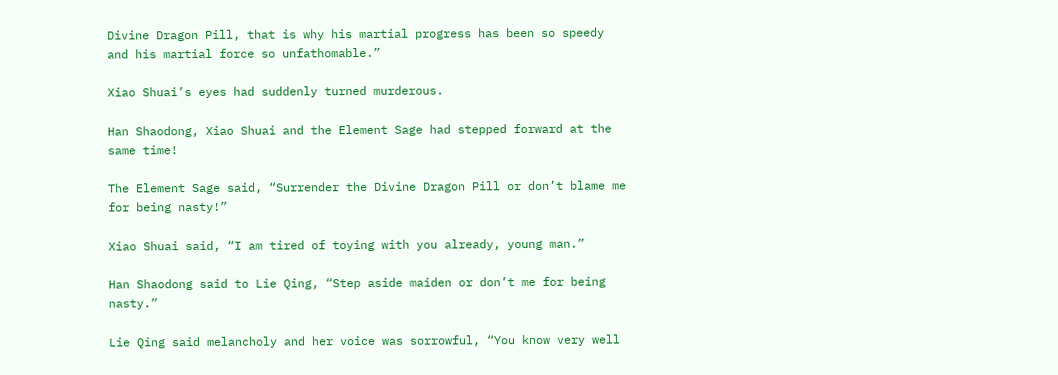Divine Dragon Pill, that is why his martial progress has been so speedy and his martial force so unfathomable.”

Xiao Shuai’s eyes had suddenly turned murderous.

Han Shaodong, Xiao Shuai and the Element Sage had stepped forward at the same time!

The Element Sage said, “Surrender the Divine Dragon Pill or don’t blame me for being nasty!”

Xiao Shuai said, “I am tired of toying with you already, young man.”

Han Shaodong said to Lie Qing, “Step aside maiden or don’t me for being nasty.”

Lie Qing said melancholy and her voice was sorrowful, “You know very well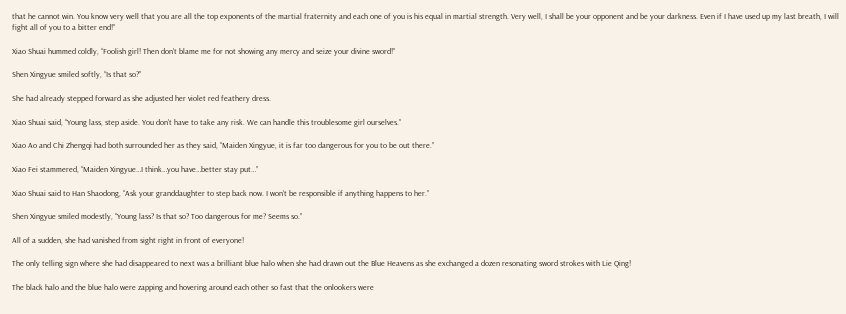that he cannot win. You know very well that you are all the top exponents of the martial fraternity and each one of you is his equal in martial strength. Very well, I shall be your opponent and be your darkness. Even if I have used up my last breath, I will fight all of you to a bitter end!”

Xiao Shuai hummed coldly, “Foolish girl! Then don’t blame me for not showing any mercy and seize your divine sword!”

Shen Xingyue smiled softly, “Is that so?”

She had already stepped forward as she adjusted her violet red feathery dress.

Xiao Shuai said, “Young lass, step aside. You don’t have to take any risk. We can handle this troublesome girl ourselves.”

Xiao Ao and Chi Zhengqi had both surrounded her as they said, “Maiden Xingyue, it is far too dangerous for you to be out there.”

Xiao Fei stammered, “Maiden Xingyue…I think…you have…better stay put…”

Xiao Shuai said to Han Shaodong, “Ask your granddaughter to step back now. I won’t be responsible if anything happens to her.”

Shen Xingyue smiled modestly, “Young lass? Is that so? Too dangerous for me? Seems so.”

All of a sudden, she had vanished from sight right in front of everyone!

The only telling sign where she had disappeared to next was a brilliant blue halo when she had drawn out the Blue Heavens as she exchanged a dozen resonating sword strokes with Lie Qing!

The black halo and the blue halo were zapping and hovering around each other so fast that the onlookers were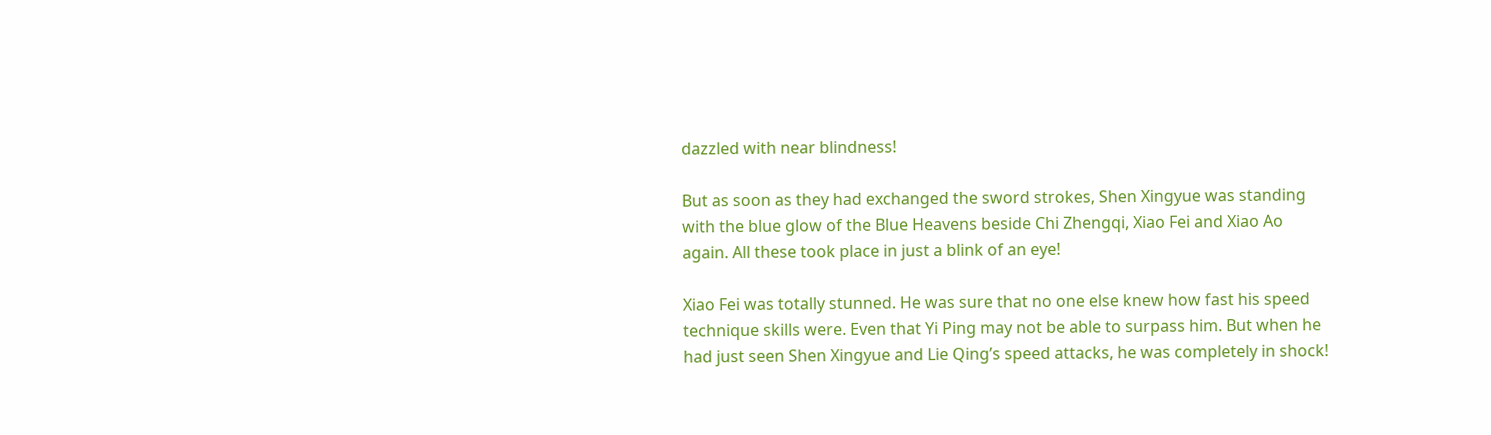dazzled with near blindness!

But as soon as they had exchanged the sword strokes, Shen Xingyue was standing with the blue glow of the Blue Heavens beside Chi Zhengqi, Xiao Fei and Xiao Ao again. All these took place in just a blink of an eye!

Xiao Fei was totally stunned. He was sure that no one else knew how fast his speed technique skills were. Even that Yi Ping may not be able to surpass him. But when he had just seen Shen Xingyue and Lie Qing’s speed attacks, he was completely in shock!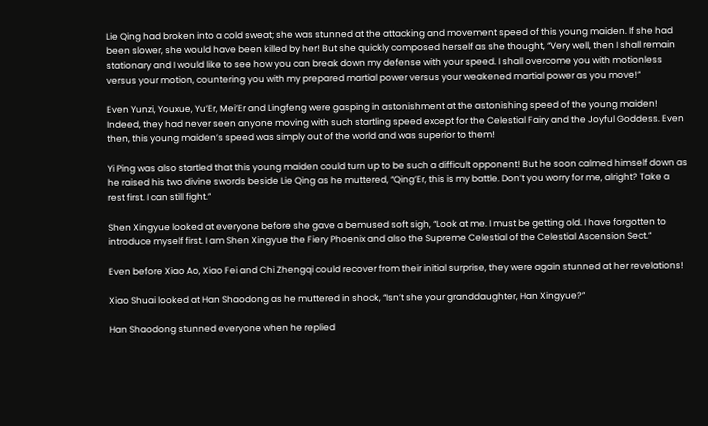Lie Qing had broken into a cold sweat; she was stunned at the attacking and movement speed of this young maiden. If she had been slower, she would have been killed by her! But she quickly composed herself as she thought, “Very well, then I shall remain stationary and I would like to see how you can break down my defense with your speed. I shall overcome you with motionless versus your motion, countering you with my prepared martial power versus your weakened martial power as you move!”

Even Yunzi, Youxue, Yu’Er, Mei’Er and Lingfeng were gasping in astonishment at the astonishing speed of the young maiden! Indeed, they had never seen anyone moving with such startling speed except for the Celestial Fairy and the Joyful Goddess. Even then, this young maiden’s speed was simply out of the world and was superior to them!

Yi Ping was also startled that this young maiden could turn up to be such a difficult opponent! But he soon calmed himself down as he raised his two divine swords beside Lie Qing as he muttered, “Qing’Er, this is my battle. Don’t you worry for me, alright? Take a rest first. I can still fight.”

Shen Xingyue looked at everyone before she gave a bemused soft sigh, “Look at me. I must be getting old. I have forgotten to introduce myself first. I am Shen Xingyue the Fiery Phoenix and also the Supreme Celestial of the Celestial Ascension Sect.”

Even before Xiao Ao, Xiao Fei and Chi Zhengqi could recover from their initial surprise, they were again stunned at her revelations!

Xiao Shuai looked at Han Shaodong as he muttered in shock, “Isn’t she your granddaughter, Han Xingyue?”

Han Shaodong stunned everyone when he replied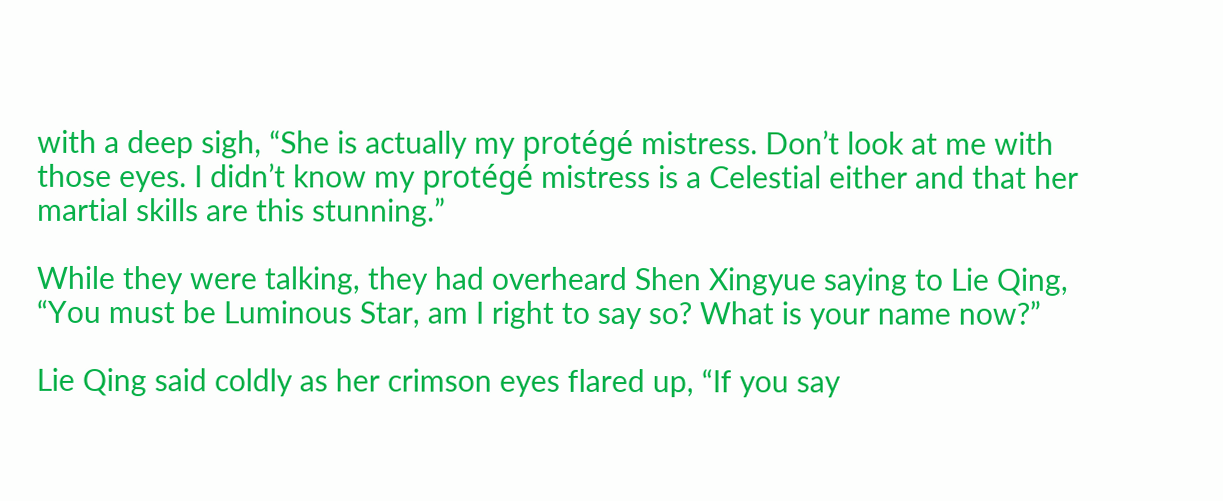with a deep sigh, “She is actually my protégé mistress. Don’t look at me with those eyes. I didn’t know my protégé mistress is a Celestial either and that her martial skills are this stunning.”

While they were talking, they had overheard Shen Xingyue saying to Lie Qing, “You must be Luminous Star, am I right to say so? What is your name now?”

Lie Qing said coldly as her crimson eyes flared up, “If you say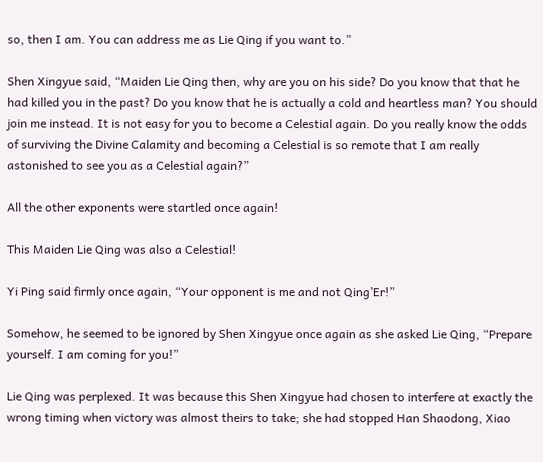so, then I am. You can address me as Lie Qing if you want to.”

Shen Xingyue said, “Maiden Lie Qing then, why are you on his side? Do you know that that he had killed you in the past? Do you know that he is actually a cold and heartless man? You should join me instead. It is not easy for you to become a Celestial again. Do you really know the odds of surviving the Divine Calamity and becoming a Celestial is so remote that I am really astonished to see you as a Celestial again?”

All the other exponents were startled once again!

This Maiden Lie Qing was also a Celestial!

Yi Ping said firmly once again, “Your opponent is me and not Qing’Er!”

Somehow, he seemed to be ignored by Shen Xingyue once again as she asked Lie Qing, “Prepare yourself. I am coming for you!”

Lie Qing was perplexed. It was because this Shen Xingyue had chosen to interfere at exactly the wrong timing when victory was almost theirs to take; she had stopped Han Shaodong, Xiao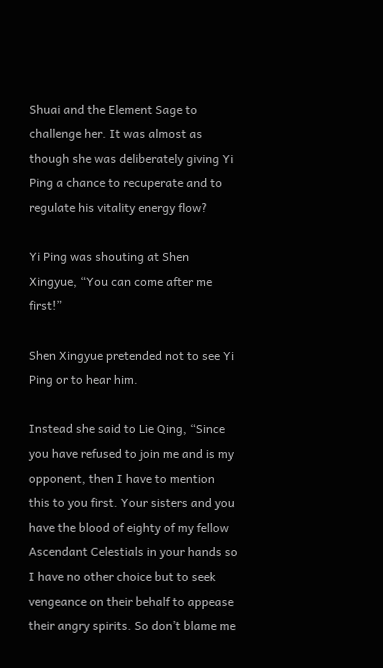Shuai and the Element Sage to challenge her. It was almost as though she was deliberately giving Yi Ping a chance to recuperate and to regulate his vitality energy flow?

Yi Ping was shouting at Shen Xingyue, “You can come after me first!”

Shen Xingyue pretended not to see Yi Ping or to hear him.

Instead she said to Lie Qing, “Since you have refused to join me and is my opponent, then I have to mention this to you first. Your sisters and you have the blood of eighty of my fellow Ascendant Celestials in your hands so I have no other choice but to seek vengeance on their behalf to appease their angry spirits. So don’t blame me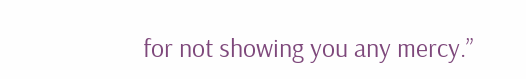for not showing you any mercy.”